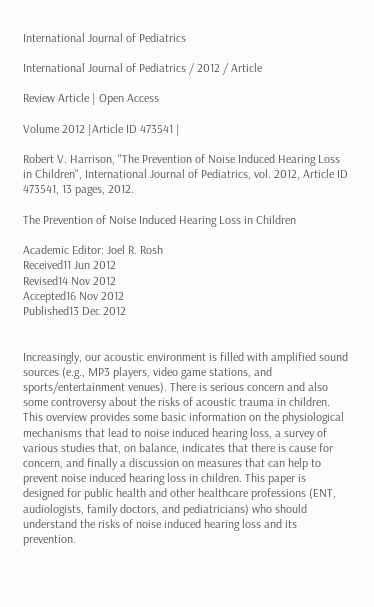International Journal of Pediatrics

International Journal of Pediatrics / 2012 / Article

Review Article | Open Access

Volume 2012 |Article ID 473541 |

Robert V. Harrison, "The Prevention of Noise Induced Hearing Loss in Children", International Journal of Pediatrics, vol. 2012, Article ID 473541, 13 pages, 2012.

The Prevention of Noise Induced Hearing Loss in Children

Academic Editor: Joel R. Rosh
Received11 Jun 2012
Revised14 Nov 2012
Accepted16 Nov 2012
Published13 Dec 2012


Increasingly, our acoustic environment is filled with amplified sound sources (e.g., MP3 players, video game stations, and sports/entertainment venues). There is serious concern and also some controversy about the risks of acoustic trauma in children. This overview provides some basic information on the physiological mechanisms that lead to noise induced hearing loss, a survey of various studies that, on balance, indicates that there is cause for concern, and finally a discussion on measures that can help to prevent noise induced hearing loss in children. This paper is designed for public health and other healthcare professions (ENT, audiologists, family doctors, and pediatricians) who should understand the risks of noise induced hearing loss and its prevention.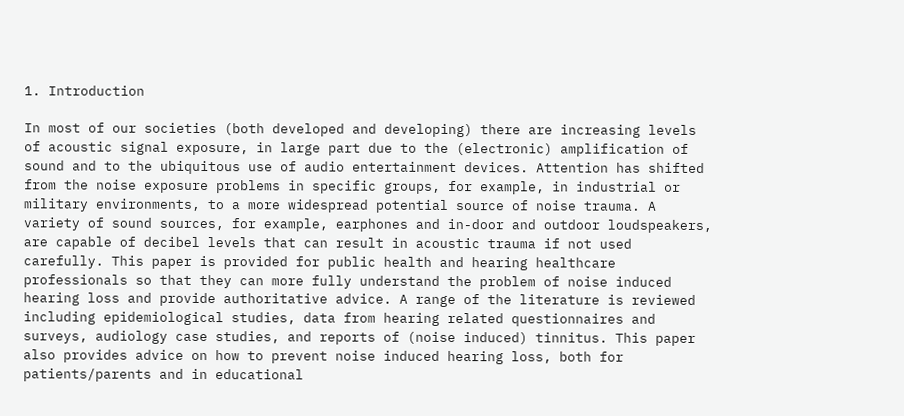1. Introduction

In most of our societies (both developed and developing) there are increasing levels of acoustic signal exposure, in large part due to the (electronic) amplification of sound and to the ubiquitous use of audio entertainment devices. Attention has shifted from the noise exposure problems in specific groups, for example, in industrial or military environments, to a more widespread potential source of noise trauma. A variety of sound sources, for example, earphones and in-door and outdoor loudspeakers, are capable of decibel levels that can result in acoustic trauma if not used carefully. This paper is provided for public health and hearing healthcare professionals so that they can more fully understand the problem of noise induced hearing loss and provide authoritative advice. A range of the literature is reviewed including epidemiological studies, data from hearing related questionnaires and surveys, audiology case studies, and reports of (noise induced) tinnitus. This paper also provides advice on how to prevent noise induced hearing loss, both for patients/parents and in educational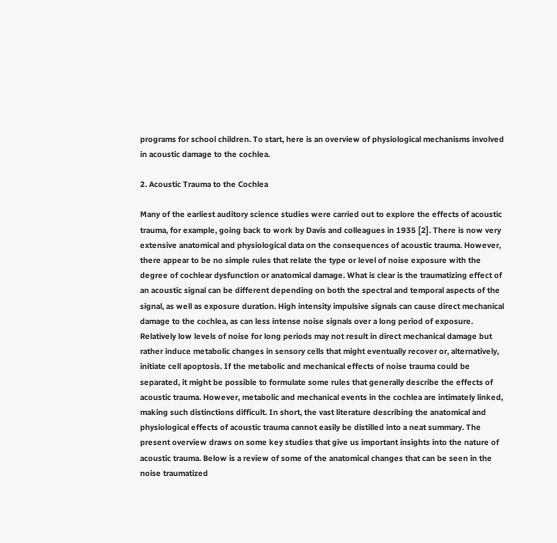programs for school children. To start, here is an overview of physiological mechanisms involved in acoustic damage to the cochlea.

2. Acoustic Trauma to the Cochlea

Many of the earliest auditory science studies were carried out to explore the effects of acoustic trauma, for example, going back to work by Davis and colleagues in 1935 [2]. There is now very extensive anatomical and physiological data on the consequences of acoustic trauma. However, there appear to be no simple rules that relate the type or level of noise exposure with the degree of cochlear dysfunction or anatomical damage. What is clear is the traumatizing effect of an acoustic signal can be different depending on both the spectral and temporal aspects of the signal, as well as exposure duration. High intensity impulsive signals can cause direct mechanical damage to the cochlea, as can less intense noise signals over a long period of exposure. Relatively low levels of noise for long periods may not result in direct mechanical damage but rather induce metabolic changes in sensory cells that might eventually recover or, alternatively, initiate cell apoptosis. If the metabolic and mechanical effects of noise trauma could be separated, it might be possible to formulate some rules that generally describe the effects of acoustic trauma. However, metabolic and mechanical events in the cochlea are intimately linked, making such distinctions difficult. In short, the vast literature describing the anatomical and physiological effects of acoustic trauma cannot easily be distilled into a neat summary. The present overview draws on some key studies that give us important insights into the nature of acoustic trauma. Below is a review of some of the anatomical changes that can be seen in the noise traumatized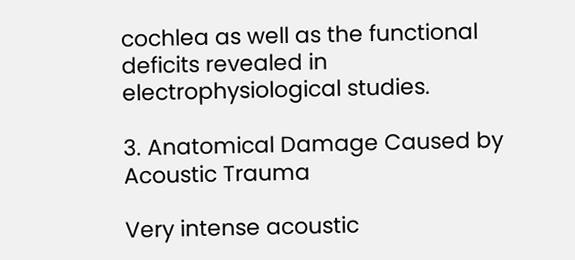cochlea as well as the functional deficits revealed in electrophysiological studies.

3. Anatomical Damage Caused by Acoustic Trauma

Very intense acoustic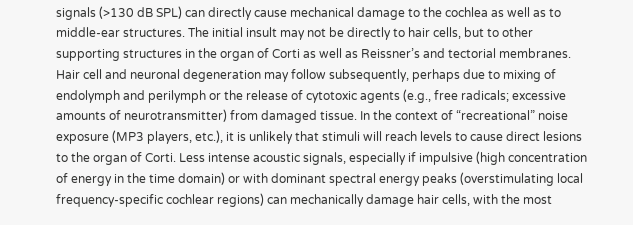signals (>130 dB SPL) can directly cause mechanical damage to the cochlea as well as to middle-ear structures. The initial insult may not be directly to hair cells, but to other supporting structures in the organ of Corti as well as Reissner’s and tectorial membranes. Hair cell and neuronal degeneration may follow subsequently, perhaps due to mixing of endolymph and perilymph or the release of cytotoxic agents (e.g., free radicals; excessive amounts of neurotransmitter) from damaged tissue. In the context of “recreational” noise exposure (MP3 players, etc.), it is unlikely that stimuli will reach levels to cause direct lesions to the organ of Corti. Less intense acoustic signals, especially if impulsive (high concentration of energy in the time domain) or with dominant spectral energy peaks (overstimulating local frequency-specific cochlear regions) can mechanically damage hair cells, with the most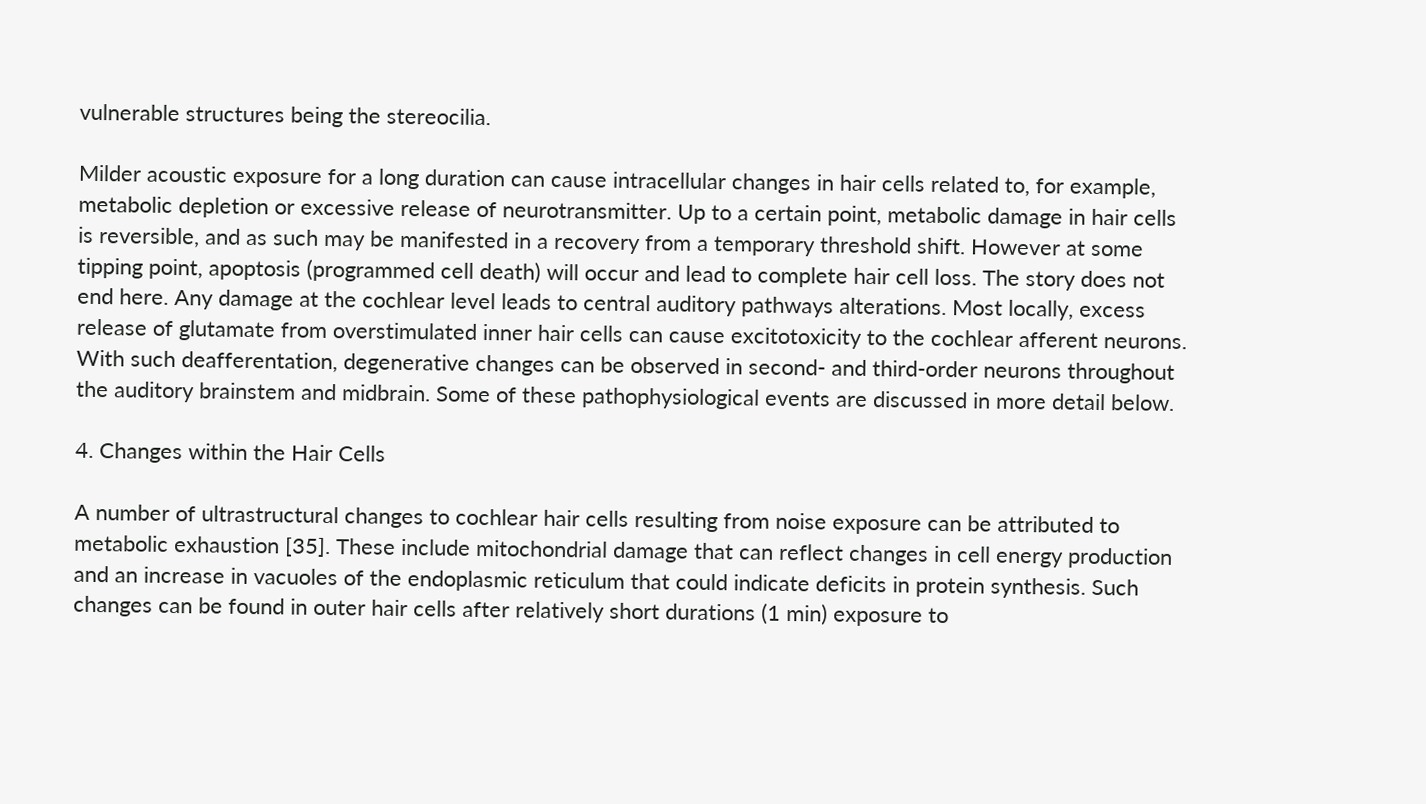vulnerable structures being the stereocilia.

Milder acoustic exposure for a long duration can cause intracellular changes in hair cells related to, for example, metabolic depletion or excessive release of neurotransmitter. Up to a certain point, metabolic damage in hair cells is reversible, and as such may be manifested in a recovery from a temporary threshold shift. However at some tipping point, apoptosis (programmed cell death) will occur and lead to complete hair cell loss. The story does not end here. Any damage at the cochlear level leads to central auditory pathways alterations. Most locally, excess release of glutamate from overstimulated inner hair cells can cause excitotoxicity to the cochlear afferent neurons. With such deafferentation, degenerative changes can be observed in second- and third-order neurons throughout the auditory brainstem and midbrain. Some of these pathophysiological events are discussed in more detail below.

4. Changes within the Hair Cells

A number of ultrastructural changes to cochlear hair cells resulting from noise exposure can be attributed to metabolic exhaustion [35]. These include mitochondrial damage that can reflect changes in cell energy production and an increase in vacuoles of the endoplasmic reticulum that could indicate deficits in protein synthesis. Such changes can be found in outer hair cells after relatively short durations (1 min) exposure to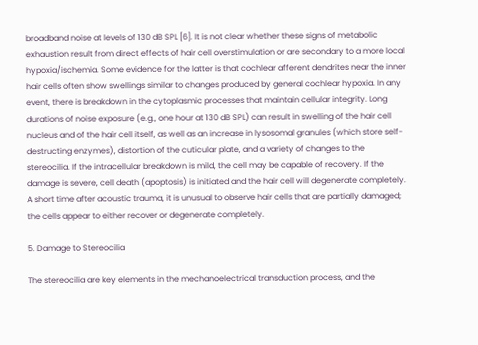broadband noise at levels of 130 dB SPL [6]. It is not clear whether these signs of metabolic exhaustion result from direct effects of hair cell overstimulation or are secondary to a more local hypoxia/ischemia. Some evidence for the latter is that cochlear afferent dendrites near the inner hair cells often show swellings similar to changes produced by general cochlear hypoxia. In any event, there is breakdown in the cytoplasmic processes that maintain cellular integrity. Long durations of noise exposure (e.g., one hour at 130 dB SPL) can result in swelling of the hair cell nucleus and of the hair cell itself, as well as an increase in lysosomal granules (which store self-destructing enzymes), distortion of the cuticular plate, and a variety of changes to the stereocilia. If the intracellular breakdown is mild, the cell may be capable of recovery. If the damage is severe, cell death (apoptosis) is initiated and the hair cell will degenerate completely. A short time after acoustic trauma, it is unusual to observe hair cells that are partially damaged; the cells appear to either recover or degenerate completely.

5. Damage to Stereocilia

The stereocilia are key elements in the mechanoelectrical transduction process, and the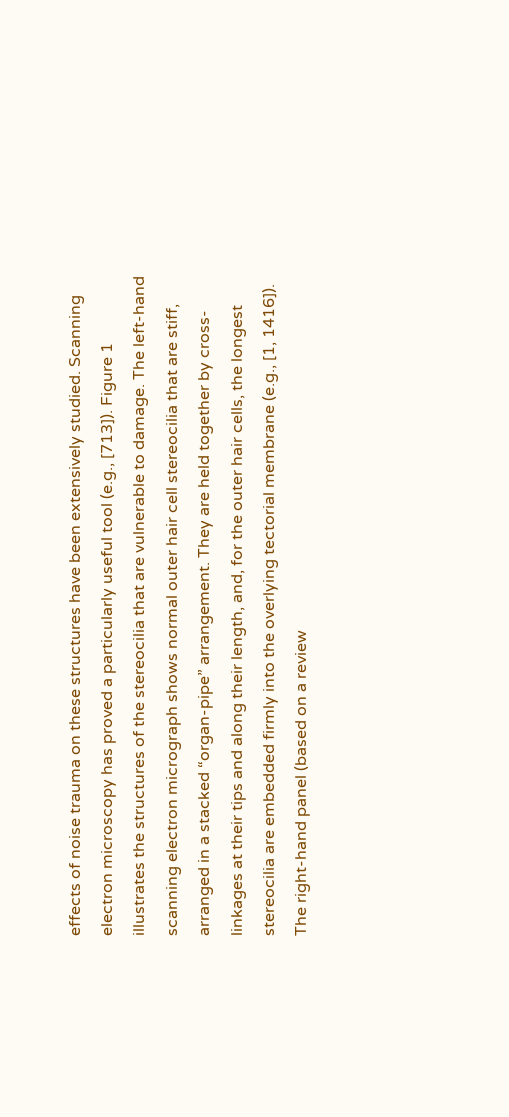effects of noise trauma on these structures have been extensively studied. Scanning electron microscopy has proved a particularly useful tool (e.g., [713]). Figure 1 illustrates the structures of the stereocilia that are vulnerable to damage. The left-hand scanning electron micrograph shows normal outer hair cell stereocilia that are stiff, arranged in a stacked “organ-pipe” arrangement. They are held together by cross-linkages at their tips and along their length, and, for the outer hair cells, the longest stereocilia are embedded firmly into the overlying tectorial membrane (e.g., [1, 1416]). The right-hand panel (based on a review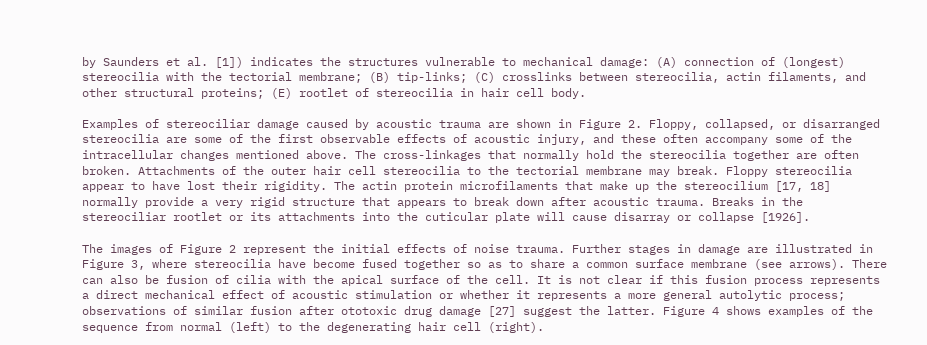by Saunders et al. [1]) indicates the structures vulnerable to mechanical damage: (A) connection of (longest) stereocilia with the tectorial membrane; (B) tip-links; (C) crosslinks between stereocilia, actin filaments, and other structural proteins; (E) rootlet of stereocilia in hair cell body.

Examples of stereociliar damage caused by acoustic trauma are shown in Figure 2. Floppy, collapsed, or disarranged stereocilia are some of the first observable effects of acoustic injury, and these often accompany some of the intracellular changes mentioned above. The cross-linkages that normally hold the stereocilia together are often broken. Attachments of the outer hair cell stereocilia to the tectorial membrane may break. Floppy stereocilia appear to have lost their rigidity. The actin protein microfilaments that make up the stereocilium [17, 18] normally provide a very rigid structure that appears to break down after acoustic trauma. Breaks in the stereociliar rootlet or its attachments into the cuticular plate will cause disarray or collapse [1926].

The images of Figure 2 represent the initial effects of noise trauma. Further stages in damage are illustrated in Figure 3, where stereocilia have become fused together so as to share a common surface membrane (see arrows). There can also be fusion of cilia with the apical surface of the cell. It is not clear if this fusion process represents a direct mechanical effect of acoustic stimulation or whether it represents a more general autolytic process; observations of similar fusion after ototoxic drug damage [27] suggest the latter. Figure 4 shows examples of the sequence from normal (left) to the degenerating hair cell (right).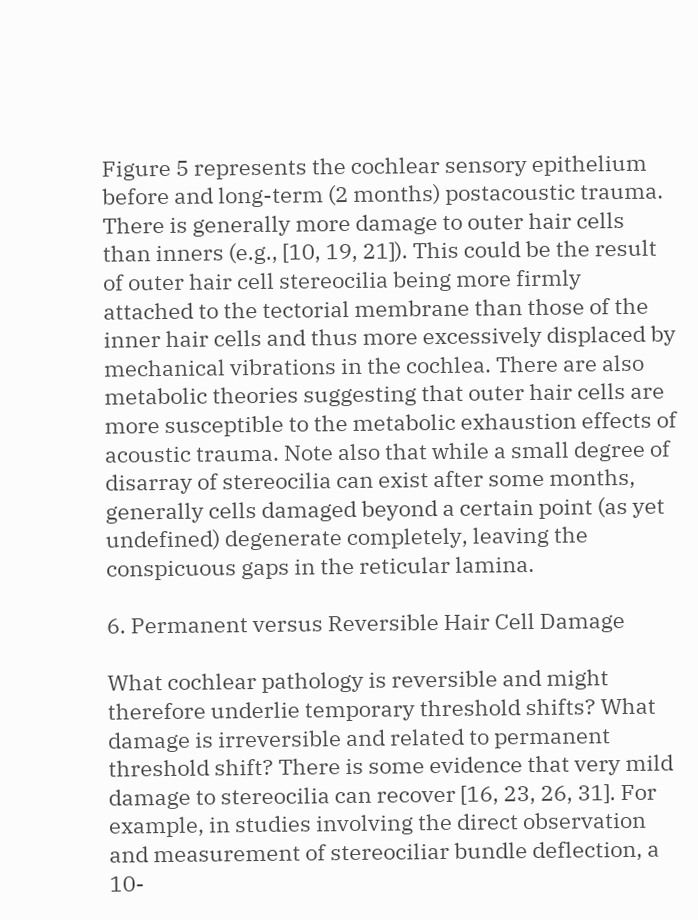Figure 5 represents the cochlear sensory epithelium before and long-term (2 months) postacoustic trauma. There is generally more damage to outer hair cells than inners (e.g., [10, 19, 21]). This could be the result of outer hair cell stereocilia being more firmly attached to the tectorial membrane than those of the inner hair cells and thus more excessively displaced by mechanical vibrations in the cochlea. There are also metabolic theories suggesting that outer hair cells are more susceptible to the metabolic exhaustion effects of acoustic trauma. Note also that while a small degree of disarray of stereocilia can exist after some months, generally cells damaged beyond a certain point (as yet undefined) degenerate completely, leaving the conspicuous gaps in the reticular lamina.

6. Permanent versus Reversible Hair Cell Damage

What cochlear pathology is reversible and might therefore underlie temporary threshold shifts? What damage is irreversible and related to permanent threshold shift? There is some evidence that very mild damage to stereocilia can recover [16, 23, 26, 31]. For example, in studies involving the direct observation and measurement of stereociliar bundle deflection, a 10-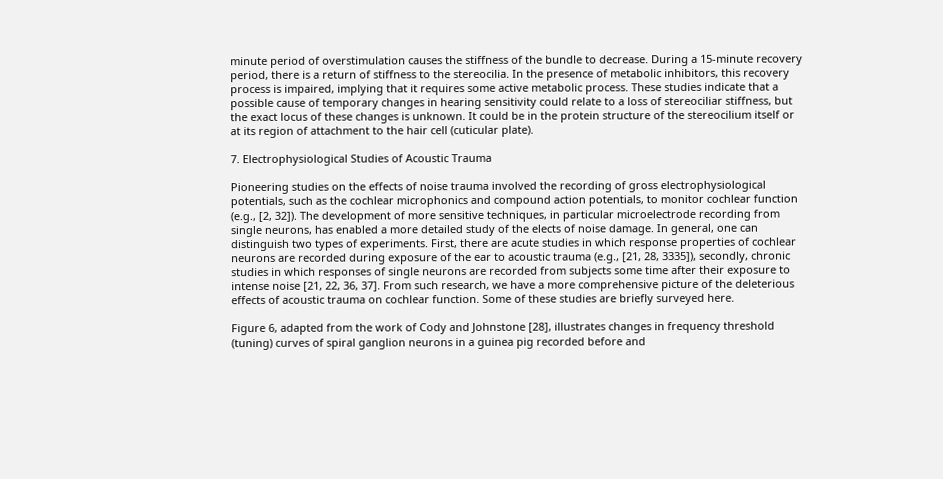minute period of overstimulation causes the stiffness of the bundle to decrease. During a 15-minute recovery period, there is a return of stiffness to the stereocilia. In the presence of metabolic inhibitors, this recovery process is impaired, implying that it requires some active metabolic process. These studies indicate that a possible cause of temporary changes in hearing sensitivity could relate to a loss of stereociliar stiffness, but the exact locus of these changes is unknown. It could be in the protein structure of the stereocilium itself or at its region of attachment to the hair cell (cuticular plate).

7. Electrophysiological Studies of Acoustic Trauma

Pioneering studies on the effects of noise trauma involved the recording of gross electrophysiological potentials, such as the cochlear microphonics and compound action potentials, to monitor cochlear function (e.g., [2, 32]). The development of more sensitive techniques, in particular microelectrode recording from single neurons, has enabled a more detailed study of the elects of noise damage. In general, one can distinguish two types of experiments. First, there are acute studies in which response properties of cochlear neurons are recorded during exposure of the ear to acoustic trauma (e.g., [21, 28, 3335]), secondly, chronic studies in which responses of single neurons are recorded from subjects some time after their exposure to intense noise [21, 22, 36, 37]. From such research, we have a more comprehensive picture of the deleterious effects of acoustic trauma on cochlear function. Some of these studies are briefly surveyed here.

Figure 6, adapted from the work of Cody and Johnstone [28], illustrates changes in frequency threshold (tuning) curves of spiral ganglion neurons in a guinea pig recorded before and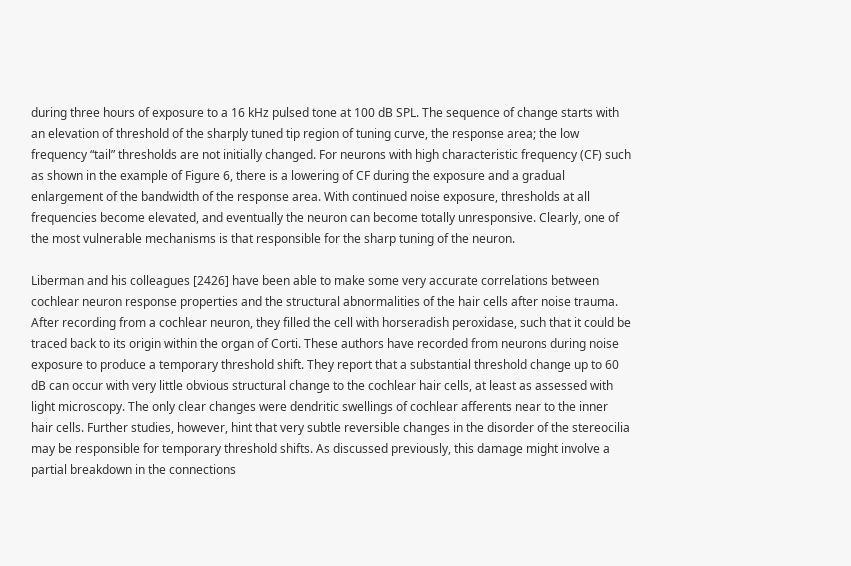during three hours of exposure to a 16 kHz pulsed tone at 100 dB SPL. The sequence of change starts with an elevation of threshold of the sharply tuned tip region of tuning curve, the response area; the low frequency “tail” thresholds are not initially changed. For neurons with high characteristic frequency (CF) such as shown in the example of Figure 6, there is a lowering of CF during the exposure and a gradual enlargement of the bandwidth of the response area. With continued noise exposure, thresholds at all frequencies become elevated, and eventually the neuron can become totally unresponsive. Clearly, one of the most vulnerable mechanisms is that responsible for the sharp tuning of the neuron.

Liberman and his colleagues [2426] have been able to make some very accurate correlations between cochlear neuron response properties and the structural abnormalities of the hair cells after noise trauma. After recording from a cochlear neuron, they filled the cell with horseradish peroxidase, such that it could be traced back to its origin within the organ of Corti. These authors have recorded from neurons during noise exposure to produce a temporary threshold shift. They report that a substantial threshold change up to 60 dB can occur with very little obvious structural change to the cochlear hair cells, at least as assessed with light microscopy. The only clear changes were dendritic swellings of cochlear afferents near to the inner hair cells. Further studies, however, hint that very subtle reversible changes in the disorder of the stereocilia may be responsible for temporary threshold shifts. As discussed previously, this damage might involve a partial breakdown in the connections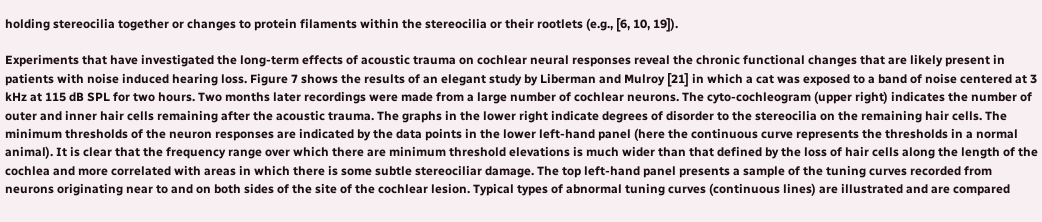holding stereocilia together or changes to protein filaments within the stereocilia or their rootlets (e.g., [6, 10, 19]).

Experiments that have investigated the long-term effects of acoustic trauma on cochlear neural responses reveal the chronic functional changes that are likely present in patients with noise induced hearing loss. Figure 7 shows the results of an elegant study by Liberman and Mulroy [21] in which a cat was exposed to a band of noise centered at 3 kHz at 115 dB SPL for two hours. Two months later recordings were made from a large number of cochlear neurons. The cyto-cochleogram (upper right) indicates the number of outer and inner hair cells remaining after the acoustic trauma. The graphs in the lower right indicate degrees of disorder to the stereocilia on the remaining hair cells. The minimum thresholds of the neuron responses are indicated by the data points in the lower left-hand panel (here the continuous curve represents the thresholds in a normal animal). It is clear that the frequency range over which there are minimum threshold elevations is much wider than that defined by the loss of hair cells along the length of the cochlea and more correlated with areas in which there is some subtle stereociliar damage. The top left-hand panel presents a sample of the tuning curves recorded from neurons originating near to and on both sides of the site of the cochlear lesion. Typical types of abnormal tuning curves (continuous lines) are illustrated and are compared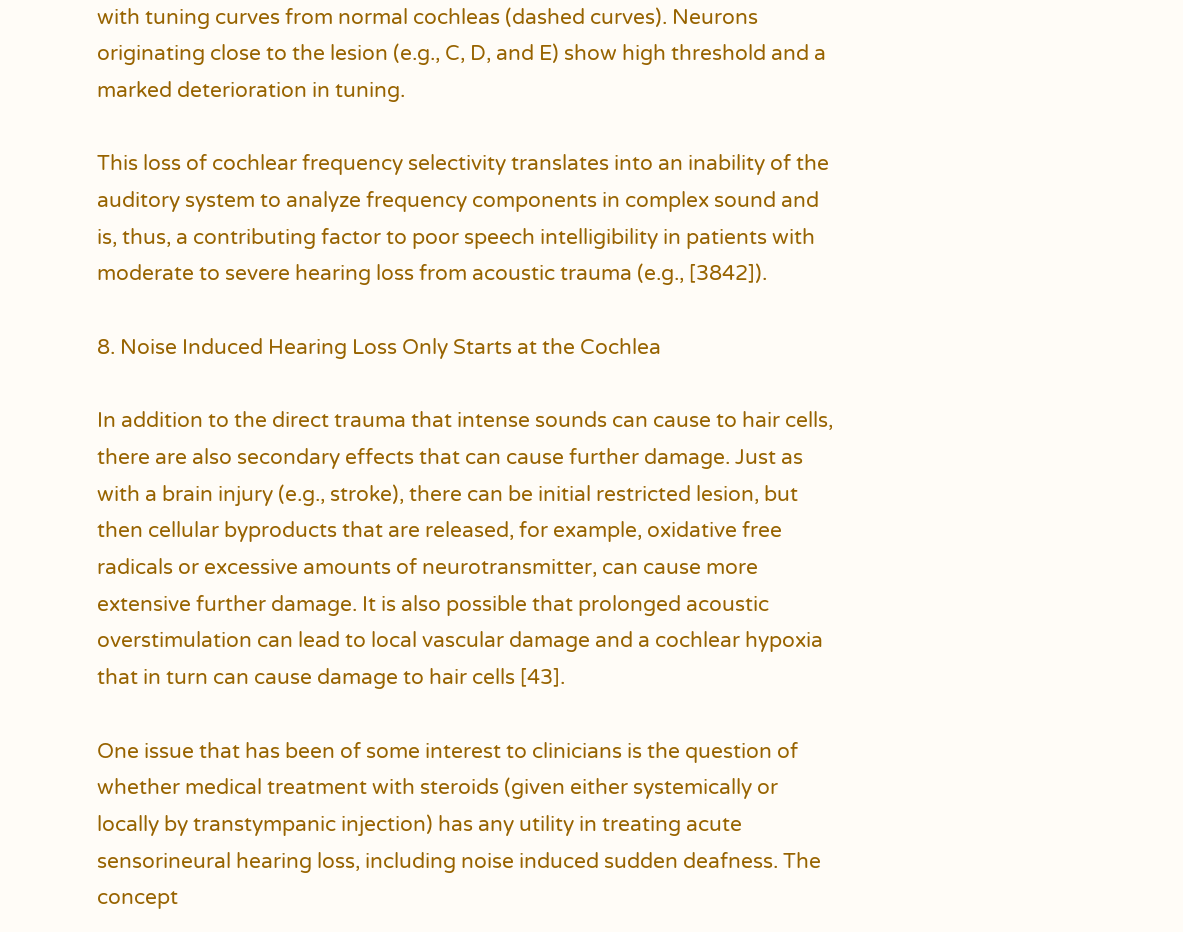with tuning curves from normal cochleas (dashed curves). Neurons originating close to the lesion (e.g., C, D, and E) show high threshold and a marked deterioration in tuning.

This loss of cochlear frequency selectivity translates into an inability of the auditory system to analyze frequency components in complex sound and is, thus, a contributing factor to poor speech intelligibility in patients with moderate to severe hearing loss from acoustic trauma (e.g., [3842]).

8. Noise Induced Hearing Loss Only Starts at the Cochlea

In addition to the direct trauma that intense sounds can cause to hair cells, there are also secondary effects that can cause further damage. Just as with a brain injury (e.g., stroke), there can be initial restricted lesion, but then cellular byproducts that are released, for example, oxidative free radicals or excessive amounts of neurotransmitter, can cause more extensive further damage. It is also possible that prolonged acoustic overstimulation can lead to local vascular damage and a cochlear hypoxia that in turn can cause damage to hair cells [43].

One issue that has been of some interest to clinicians is the question of whether medical treatment with steroids (given either systemically or locally by transtympanic injection) has any utility in treating acute sensorineural hearing loss, including noise induced sudden deafness. The concept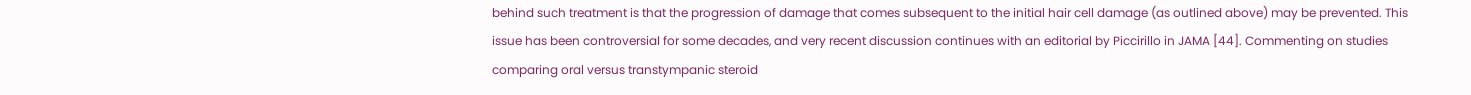behind such treatment is that the progression of damage that comes subsequent to the initial hair cell damage (as outlined above) may be prevented. This issue has been controversial for some decades, and very recent discussion continues with an editorial by Piccirillo in JAMA [44]. Commenting on studies comparing oral versus transtympanic steroid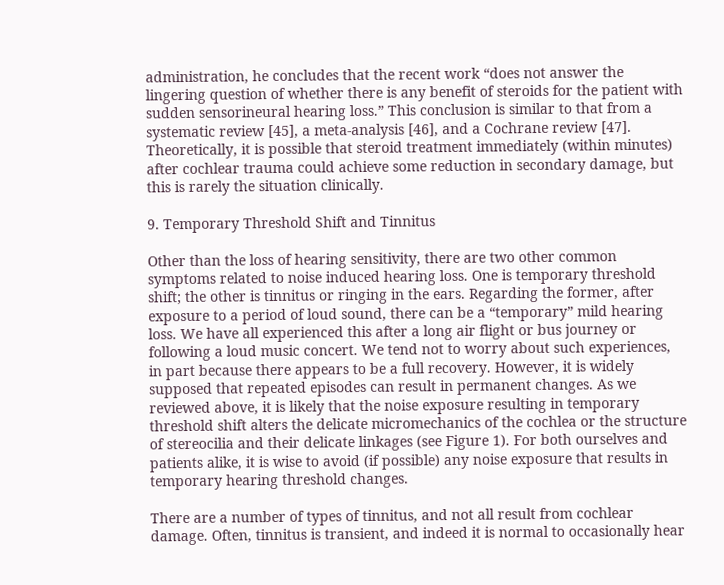administration, he concludes that the recent work “does not answer the lingering question of whether there is any benefit of steroids for the patient with sudden sensorineural hearing loss.” This conclusion is similar to that from a systematic review [45], a meta-analysis [46], and a Cochrane review [47]. Theoretically, it is possible that steroid treatment immediately (within minutes) after cochlear trauma could achieve some reduction in secondary damage, but this is rarely the situation clinically.

9. Temporary Threshold Shift and Tinnitus

Other than the loss of hearing sensitivity, there are two other common symptoms related to noise induced hearing loss. One is temporary threshold shift; the other is tinnitus or ringing in the ears. Regarding the former, after exposure to a period of loud sound, there can be a “temporary” mild hearing loss. We have all experienced this after a long air flight or bus journey or following a loud music concert. We tend not to worry about such experiences, in part because there appears to be a full recovery. However, it is widely supposed that repeated episodes can result in permanent changes. As we reviewed above, it is likely that the noise exposure resulting in temporary threshold shift alters the delicate micromechanics of the cochlea or the structure of stereocilia and their delicate linkages (see Figure 1). For both ourselves and patients alike, it is wise to avoid (if possible) any noise exposure that results in temporary hearing threshold changes.

There are a number of types of tinnitus, and not all result from cochlear damage. Often, tinnitus is transient, and indeed it is normal to occasionally hear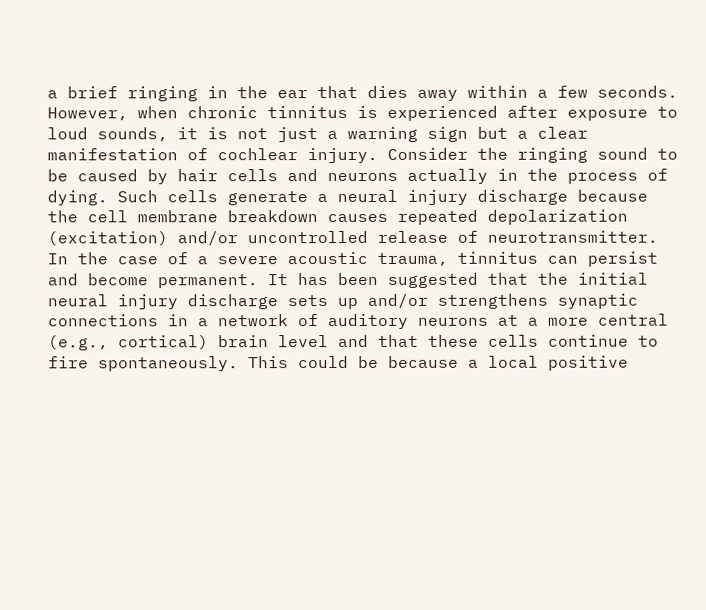a brief ringing in the ear that dies away within a few seconds. However, when chronic tinnitus is experienced after exposure to loud sounds, it is not just a warning sign but a clear manifestation of cochlear injury. Consider the ringing sound to be caused by hair cells and neurons actually in the process of dying. Such cells generate a neural injury discharge because the cell membrane breakdown causes repeated depolarization (excitation) and/or uncontrolled release of neurotransmitter. In the case of a severe acoustic trauma, tinnitus can persist and become permanent. It has been suggested that the initial neural injury discharge sets up and/or strengthens synaptic connections in a network of auditory neurons at a more central (e.g., cortical) brain level and that these cells continue to fire spontaneously. This could be because a local positive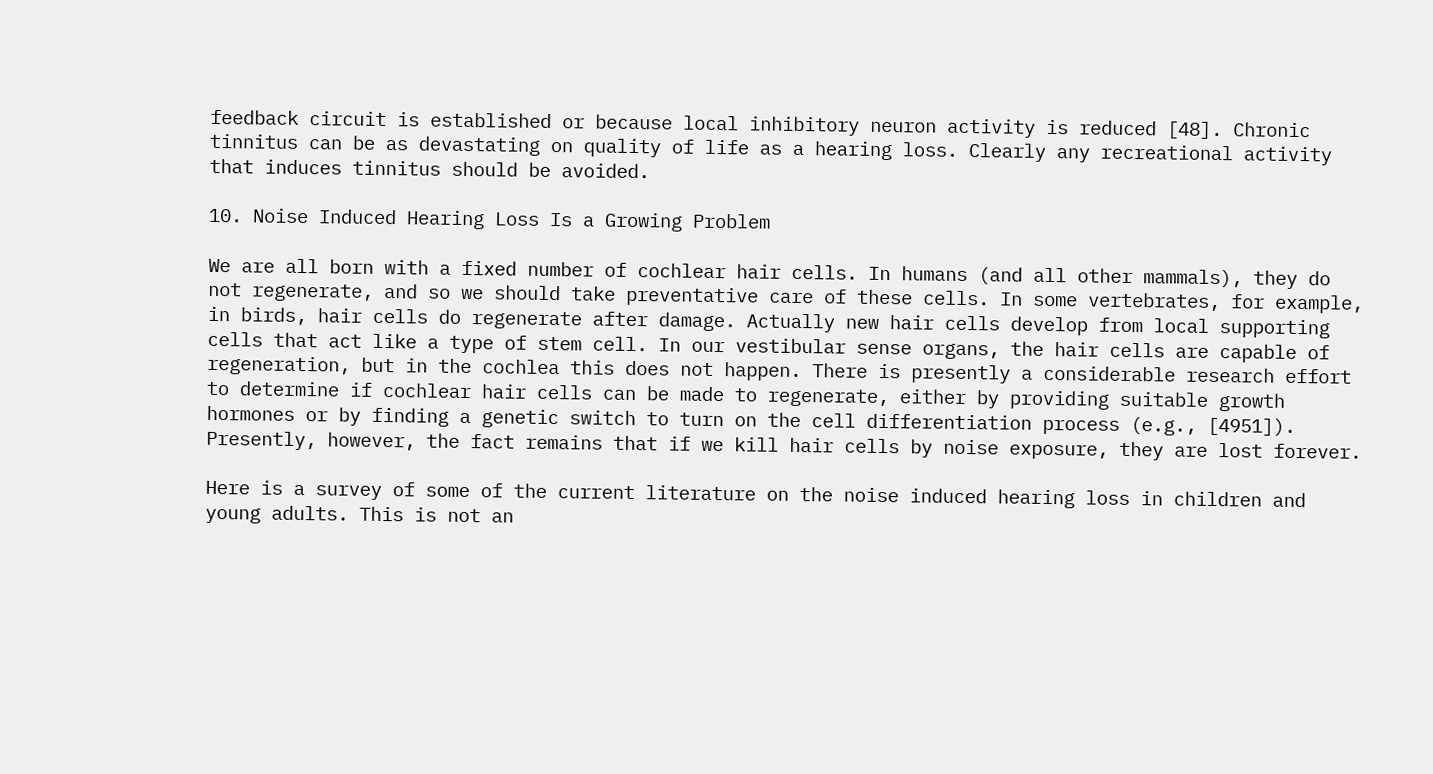feedback circuit is established or because local inhibitory neuron activity is reduced [48]. Chronic tinnitus can be as devastating on quality of life as a hearing loss. Clearly any recreational activity that induces tinnitus should be avoided.

10. Noise Induced Hearing Loss Is a Growing Problem

We are all born with a fixed number of cochlear hair cells. In humans (and all other mammals), they do not regenerate, and so we should take preventative care of these cells. In some vertebrates, for example, in birds, hair cells do regenerate after damage. Actually new hair cells develop from local supporting cells that act like a type of stem cell. In our vestibular sense organs, the hair cells are capable of regeneration, but in the cochlea this does not happen. There is presently a considerable research effort to determine if cochlear hair cells can be made to regenerate, either by providing suitable growth hormones or by finding a genetic switch to turn on the cell differentiation process (e.g., [4951]). Presently, however, the fact remains that if we kill hair cells by noise exposure, they are lost forever.

Here is a survey of some of the current literature on the noise induced hearing loss in children and young adults. This is not an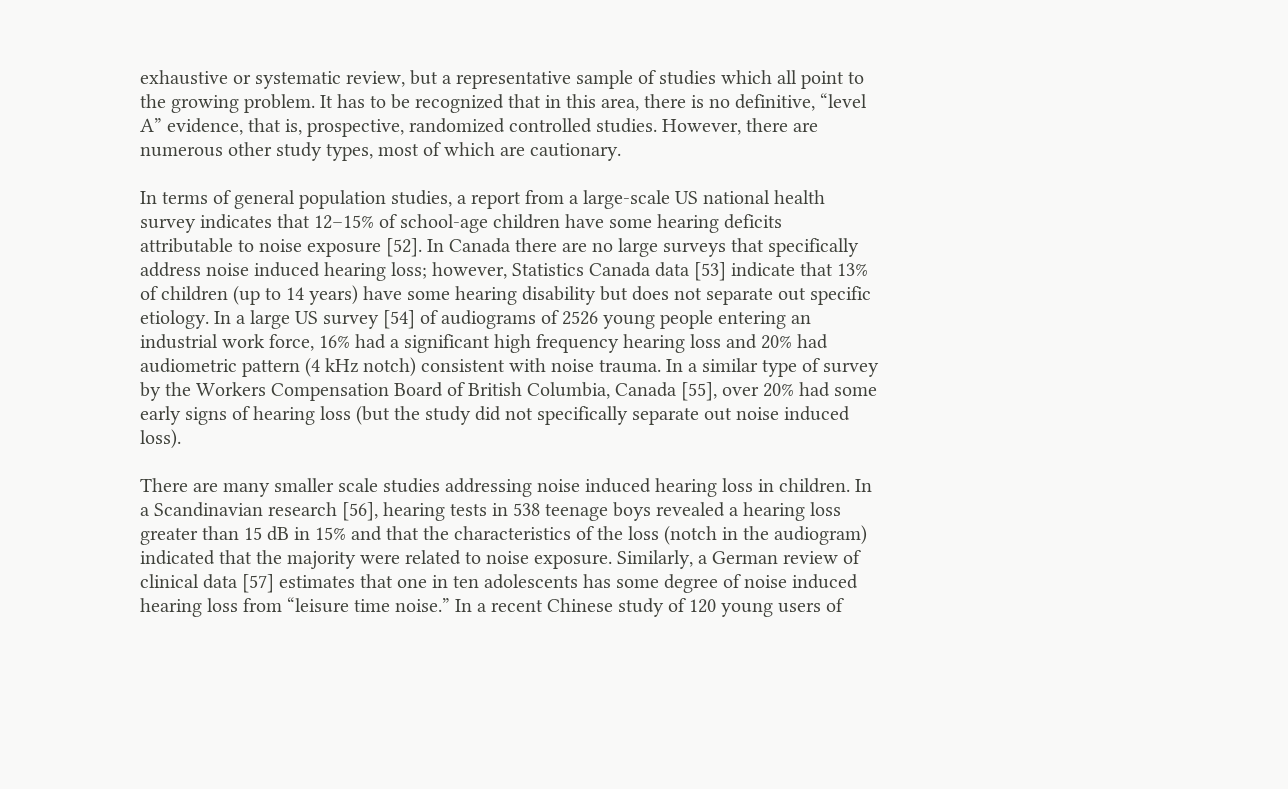exhaustive or systematic review, but a representative sample of studies which all point to the growing problem. It has to be recognized that in this area, there is no definitive, “level A” evidence, that is, prospective, randomized controlled studies. However, there are numerous other study types, most of which are cautionary.

In terms of general population studies, a report from a large-scale US national health survey indicates that 12–15% of school-age children have some hearing deficits attributable to noise exposure [52]. In Canada there are no large surveys that specifically address noise induced hearing loss; however, Statistics Canada data [53] indicate that 13% of children (up to 14 years) have some hearing disability but does not separate out specific etiology. In a large US survey [54] of audiograms of 2526 young people entering an industrial work force, 16% had a significant high frequency hearing loss and 20% had audiometric pattern (4 kHz notch) consistent with noise trauma. In a similar type of survey by the Workers Compensation Board of British Columbia, Canada [55], over 20% had some early signs of hearing loss (but the study did not specifically separate out noise induced loss).

There are many smaller scale studies addressing noise induced hearing loss in children. In a Scandinavian research [56], hearing tests in 538 teenage boys revealed a hearing loss greater than 15 dB in 15% and that the characteristics of the loss (notch in the audiogram) indicated that the majority were related to noise exposure. Similarly, a German review of clinical data [57] estimates that one in ten adolescents has some degree of noise induced hearing loss from “leisure time noise.” In a recent Chinese study of 120 young users of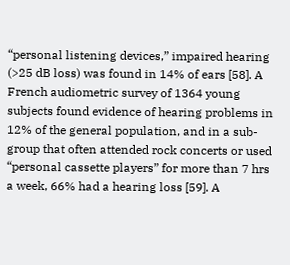“personal listening devices,” impaired hearing (>25 dB loss) was found in 14% of ears [58]. A French audiometric survey of 1364 young subjects found evidence of hearing problems in 12% of the general population, and in a sub-group that often attended rock concerts or used “personal cassette players” for more than 7 hrs a week, 66% had a hearing loss [59]. A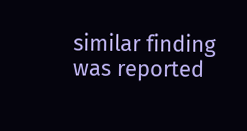similar finding was reported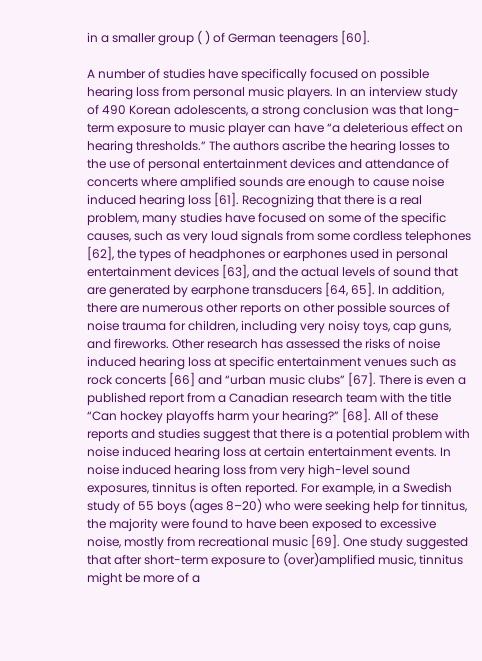in a smaller group ( ) of German teenagers [60].

A number of studies have specifically focused on possible hearing loss from personal music players. In an interview study of 490 Korean adolescents, a strong conclusion was that long-term exposure to music player can have “a deleterious effect on hearing thresholds.” The authors ascribe the hearing losses to the use of personal entertainment devices and attendance of concerts where amplified sounds are enough to cause noise induced hearing loss [61]. Recognizing that there is a real problem, many studies have focused on some of the specific causes, such as very loud signals from some cordless telephones [62], the types of headphones or earphones used in personal entertainment devices [63], and the actual levels of sound that are generated by earphone transducers [64, 65]. In addition, there are numerous other reports on other possible sources of noise trauma for children, including very noisy toys, cap guns, and fireworks. Other research has assessed the risks of noise induced hearing loss at specific entertainment venues such as rock concerts [66] and “urban music clubs” [67]. There is even a published report from a Canadian research team with the title “Can hockey playoffs harm your hearing?” [68]. All of these reports and studies suggest that there is a potential problem with noise induced hearing loss at certain entertainment events. In noise induced hearing loss from very high-level sound exposures, tinnitus is often reported. For example, in a Swedish study of 55 boys (ages 8–20) who were seeking help for tinnitus, the majority were found to have been exposed to excessive noise, mostly from recreational music [69]. One study suggested that after short-term exposure to (over)amplified music, tinnitus might be more of a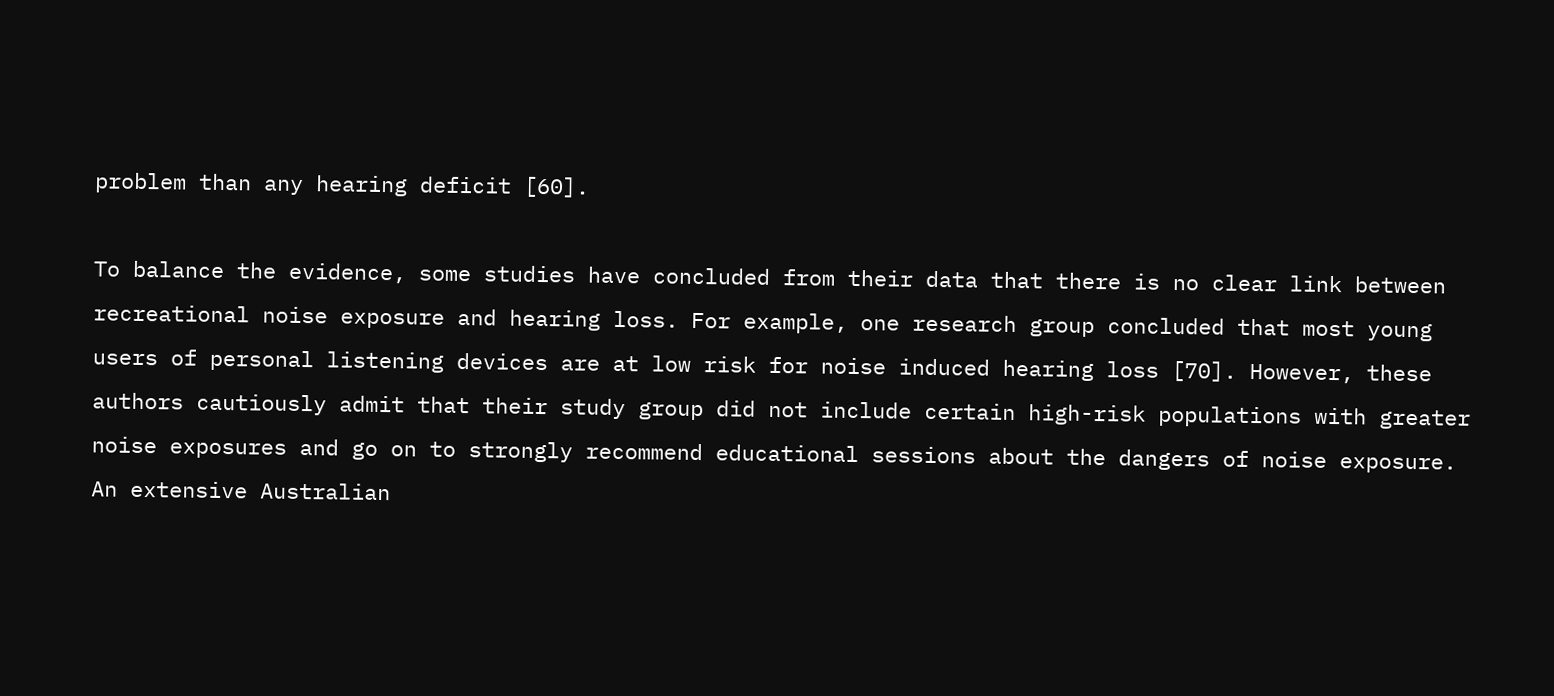problem than any hearing deficit [60].

To balance the evidence, some studies have concluded from their data that there is no clear link between recreational noise exposure and hearing loss. For example, one research group concluded that most young users of personal listening devices are at low risk for noise induced hearing loss [70]. However, these authors cautiously admit that their study group did not include certain high-risk populations with greater noise exposures and go on to strongly recommend educational sessions about the dangers of noise exposure. An extensive Australian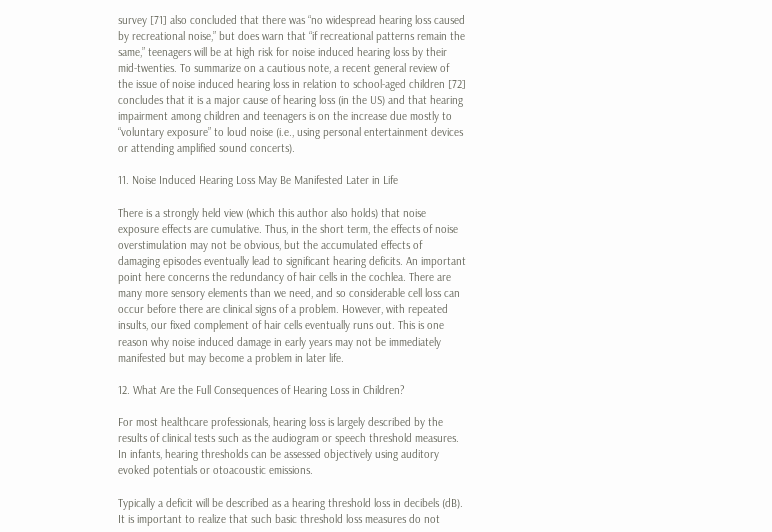survey [71] also concluded that there was “no widespread hearing loss caused by recreational noise,” but does warn that “if recreational patterns remain the same,” teenagers will be at high risk for noise induced hearing loss by their mid-twenties. To summarize on a cautious note, a recent general review of the issue of noise induced hearing loss in relation to school-aged children [72] concludes that it is a major cause of hearing loss (in the US) and that hearing impairment among children and teenagers is on the increase due mostly to “voluntary exposure” to loud noise (i.e., using personal entertainment devices or attending amplified sound concerts).

11. Noise Induced Hearing Loss May Be Manifested Later in Life

There is a strongly held view (which this author also holds) that noise exposure effects are cumulative. Thus, in the short term, the effects of noise overstimulation may not be obvious, but the accumulated effects of damaging episodes eventually lead to significant hearing deficits. An important point here concerns the redundancy of hair cells in the cochlea. There are many more sensory elements than we need, and so considerable cell loss can occur before there are clinical signs of a problem. However, with repeated insults, our fixed complement of hair cells eventually runs out. This is one reason why noise induced damage in early years may not be immediately manifested but may become a problem in later life.

12. What Are the Full Consequences of Hearing Loss in Children?

For most healthcare professionals, hearing loss is largely described by the results of clinical tests such as the audiogram or speech threshold measures. In infants, hearing thresholds can be assessed objectively using auditory evoked potentials or otoacoustic emissions.

Typically a deficit will be described as a hearing threshold loss in decibels (dB). It is important to realize that such basic threshold loss measures do not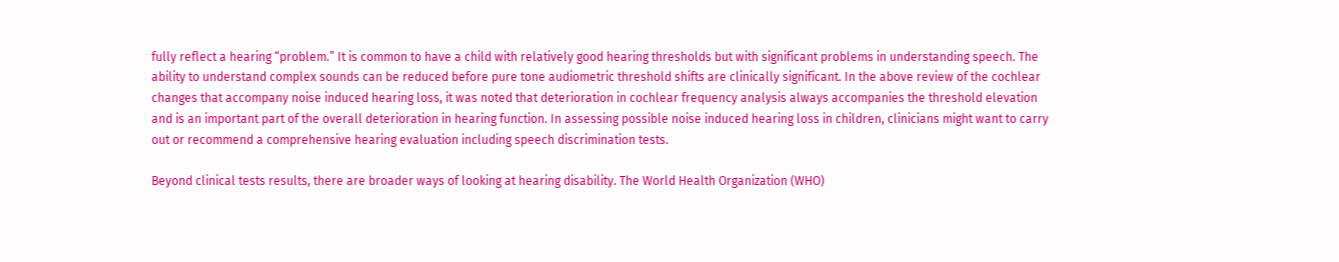fully reflect a hearing “problem.” It is common to have a child with relatively good hearing thresholds but with significant problems in understanding speech. The ability to understand complex sounds can be reduced before pure tone audiometric threshold shifts are clinically significant. In the above review of the cochlear changes that accompany noise induced hearing loss, it was noted that deterioration in cochlear frequency analysis always accompanies the threshold elevation and is an important part of the overall deterioration in hearing function. In assessing possible noise induced hearing loss in children, clinicians might want to carry out or recommend a comprehensive hearing evaluation including speech discrimination tests.

Beyond clinical tests results, there are broader ways of looking at hearing disability. The World Health Organization (WHO)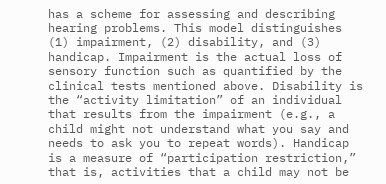has a scheme for assessing and describing hearing problems. This model distinguishes (1) impairment, (2) disability, and (3) handicap. Impairment is the actual loss of sensory function such as quantified by the clinical tests mentioned above. Disability is the “activity limitation” of an individual that results from the impairment (e.g., a child might not understand what you say and needs to ask you to repeat words). Handicap is a measure of “participation restriction,” that is, activities that a child may not be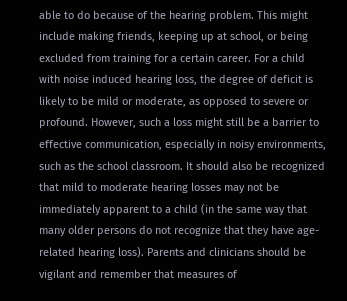able to do because of the hearing problem. This might include making friends, keeping up at school, or being excluded from training for a certain career. For a child with noise induced hearing loss, the degree of deficit is likely to be mild or moderate, as opposed to severe or profound. However, such a loss might still be a barrier to effective communication, especially in noisy environments, such as the school classroom. It should also be recognized that mild to moderate hearing losses may not be immediately apparent to a child (in the same way that many older persons do not recognize that they have age-related hearing loss). Parents and clinicians should be vigilant and remember that measures of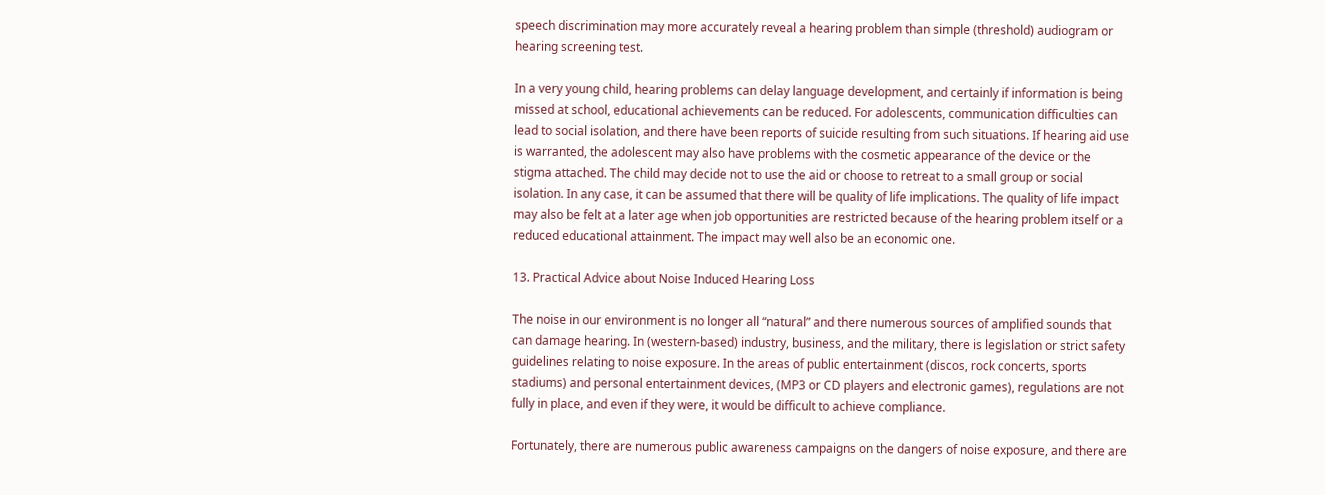speech discrimination may more accurately reveal a hearing problem than simple (threshold) audiogram or hearing screening test.

In a very young child, hearing problems can delay language development, and certainly if information is being missed at school, educational achievements can be reduced. For adolescents, communication difficulties can lead to social isolation, and there have been reports of suicide resulting from such situations. If hearing aid use is warranted, the adolescent may also have problems with the cosmetic appearance of the device or the stigma attached. The child may decide not to use the aid or choose to retreat to a small group or social isolation. In any case, it can be assumed that there will be quality of life implications. The quality of life impact may also be felt at a later age when job opportunities are restricted because of the hearing problem itself or a reduced educational attainment. The impact may well also be an economic one.

13. Practical Advice about Noise Induced Hearing Loss

The noise in our environment is no longer all “natural” and there numerous sources of amplified sounds that can damage hearing. In (western-based) industry, business, and the military, there is legislation or strict safety guidelines relating to noise exposure. In the areas of public entertainment (discos, rock concerts, sports stadiums) and personal entertainment devices, (MP3 or CD players and electronic games), regulations are not fully in place, and even if they were, it would be difficult to achieve compliance.

Fortunately, there are numerous public awareness campaigns on the dangers of noise exposure, and there are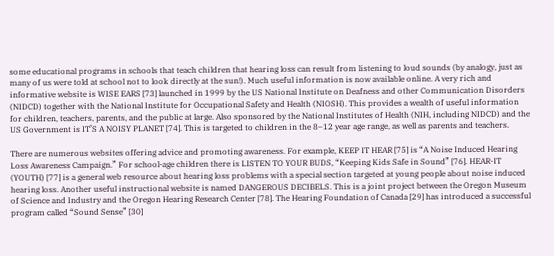some educational programs in schools that teach children that hearing loss can result from listening to loud sounds (by analogy, just as many of us were told at school not to look directly at the sun!). Much useful information is now available online. A very rich and informative website is WISE EARS [73] launched in 1999 by the US National Institute on Deafness and other Communication Disorders (NIDCD) together with the National Institute for Occupational Safety and Health (NIOSH). This provides a wealth of useful information for children, teachers, parents, and the public at large. Also sponsored by the National Institutes of Health (NIH, including NIDCD) and the US Government is IT’S A NOISY PLANET [74]. This is targeted to children in the 8–12 year age range, as well as parents and teachers.

There are numerous websites offering advice and promoting awareness. For example, KEEP IT HEAR [75] is “A Noise Induced Hearing Loss Awareness Campaign.” For school-age children there is LISTEN TO YOUR BUDS, “Keeping Kids Safe in Sound” [76]. HEAR-IT (YOUTH) [77] is a general web resource about hearing loss problems with a special section targeted at young people about noise induced hearing loss. Another useful instructional website is named DANGEROUS DECIBELS. This is a joint project between the Oregon Museum of Science and Industry and the Oregon Hearing Research Center [78]. The Hearing Foundation of Canada [29] has introduced a successful program called “Sound Sense” [30]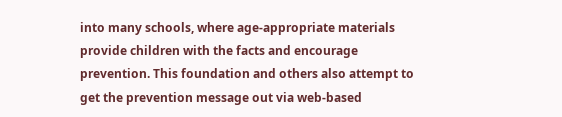into many schools, where age-appropriate materials provide children with the facts and encourage prevention. This foundation and others also attempt to get the prevention message out via web-based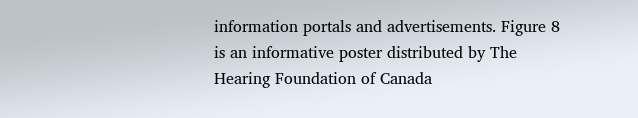information portals and advertisements. Figure 8 is an informative poster distributed by The Hearing Foundation of Canada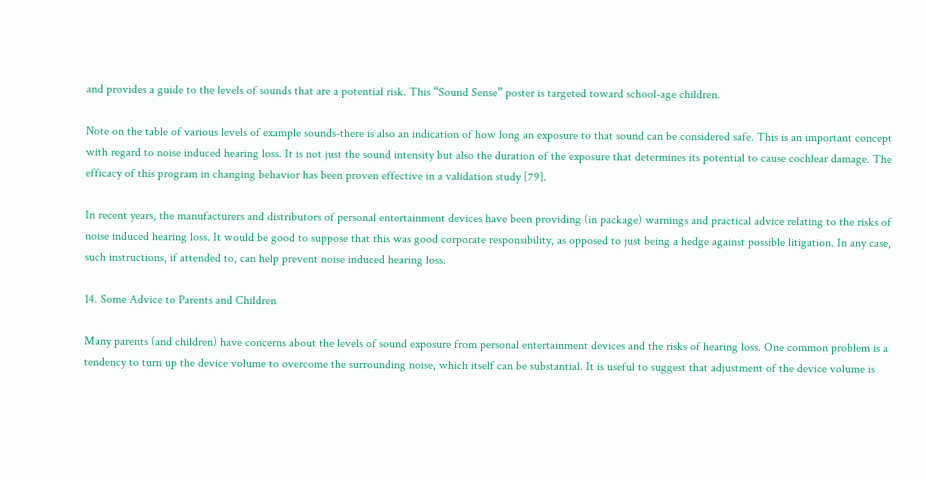and provides a guide to the levels of sounds that are a potential risk. This “Sound Sense” poster is targeted toward school-age children.

Note on the table of various levels of example sounds-there is also an indication of how long an exposure to that sound can be considered safe. This is an important concept with regard to noise induced hearing loss. It is not just the sound intensity but also the duration of the exposure that determines its potential to cause cochlear damage. The efficacy of this program in changing behavior has been proven effective in a validation study [79].

In recent years, the manufacturers and distributors of personal entertainment devices have been providing (in package) warnings and practical advice relating to the risks of noise induced hearing loss. It would be good to suppose that this was good corporate responsibility, as opposed to just being a hedge against possible litigation. In any case, such instructions, if attended to, can help prevent noise induced hearing loss.

14. Some Advice to Parents and Children

Many parents (and children) have concerns about the levels of sound exposure from personal entertainment devices and the risks of hearing loss. One common problem is a tendency to turn up the device volume to overcome the surrounding noise, which itself can be substantial. It is useful to suggest that adjustment of the device volume is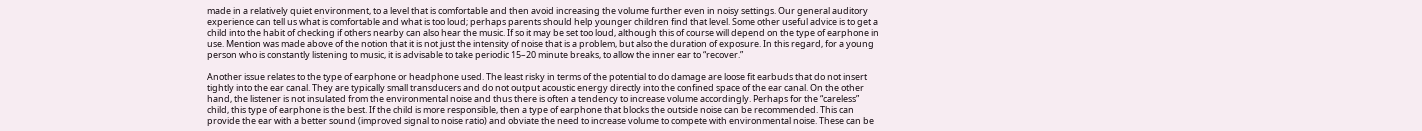made in a relatively quiet environment, to a level that is comfortable and then avoid increasing the volume further even in noisy settings. Our general auditory experience can tell us what is comfortable and what is too loud; perhaps parents should help younger children find that level. Some other useful advice is to get a child into the habit of checking if others nearby can also hear the music. If so it may be set too loud, although this of course will depend on the type of earphone in use. Mention was made above of the notion that it is not just the intensity of noise that is a problem, but also the duration of exposure. In this regard, for a young person who is constantly listening to music, it is advisable to take periodic 15–20 minute breaks, to allow the inner ear to “recover.”

Another issue relates to the type of earphone or headphone used. The least risky in terms of the potential to do damage are loose fit earbuds that do not insert tightly into the ear canal. They are typically small transducers and do not output acoustic energy directly into the confined space of the ear canal. On the other hand, the listener is not insulated from the environmental noise and thus there is often a tendency to increase volume accordingly. Perhaps for the “careless” child, this type of earphone is the best. If the child is more responsible, then a type of earphone that blocks the outside noise can be recommended. This can provide the ear with a better sound (improved signal to noise ratio) and obviate the need to increase volume to compete with environmental noise. These can be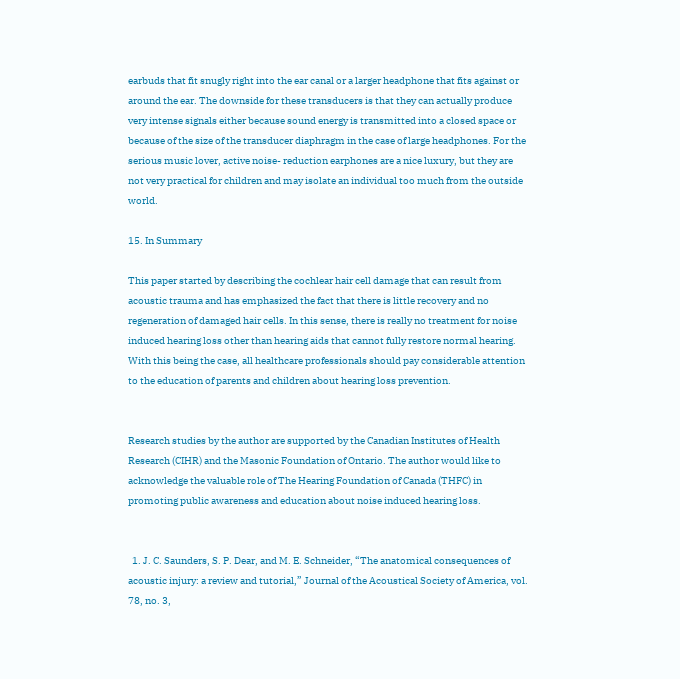earbuds that fit snugly right into the ear canal or a larger headphone that fits against or around the ear. The downside for these transducers is that they can actually produce very intense signals either because sound energy is transmitted into a closed space or because of the size of the transducer diaphragm in the case of large headphones. For the serious music lover, active noise- reduction earphones are a nice luxury, but they are not very practical for children and may isolate an individual too much from the outside world.

15. In Summary

This paper started by describing the cochlear hair cell damage that can result from acoustic trauma and has emphasized the fact that there is little recovery and no regeneration of damaged hair cells. In this sense, there is really no treatment for noise induced hearing loss other than hearing aids that cannot fully restore normal hearing. With this being the case, all healthcare professionals should pay considerable attention to the education of parents and children about hearing loss prevention.


Research studies by the author are supported by the Canadian Institutes of Health Research (CIHR) and the Masonic Foundation of Ontario. The author would like to acknowledge the valuable role of The Hearing Foundation of Canada (THFC) in promoting public awareness and education about noise induced hearing loss.


  1. J. C. Saunders, S. P. Dear, and M. E. Schneider, “The anatomical consequences of acoustic injury: a review and tutorial,” Journal of the Acoustical Society of America, vol. 78, no. 3,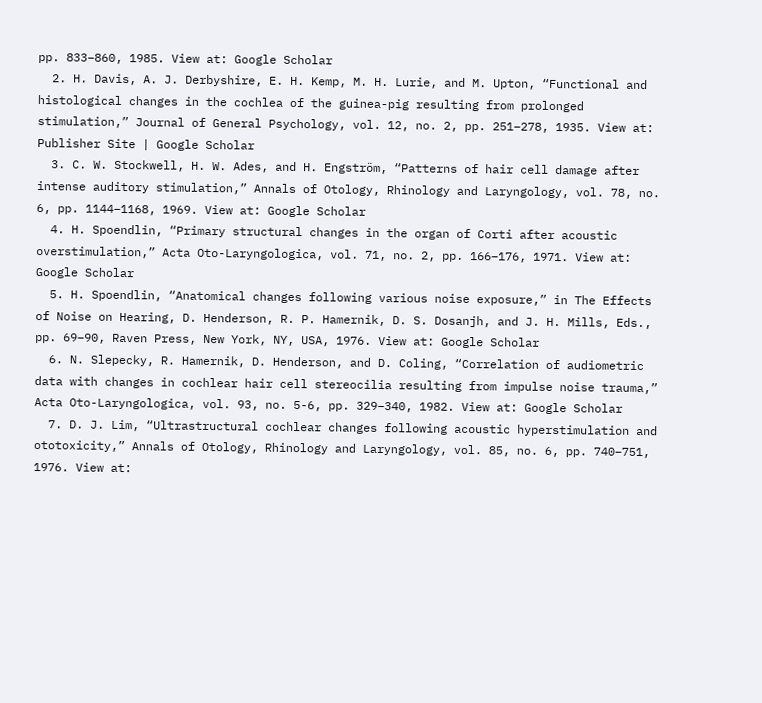pp. 833–860, 1985. View at: Google Scholar
  2. H. Davis, A. J. Derbyshire, E. H. Kemp, M. H. Lurie, and M. Upton, “Functional and histological changes in the cochlea of the guinea-pig resulting from prolonged stimulation,” Journal of General Psychology, vol. 12, no. 2, pp. 251–278, 1935. View at: Publisher Site | Google Scholar
  3. C. W. Stockwell, H. W. Ades, and H. Engström, “Patterns of hair cell damage after intense auditory stimulation,” Annals of Otology, Rhinology and Laryngology, vol. 78, no. 6, pp. 1144–1168, 1969. View at: Google Scholar
  4. H. Spoendlin, “Primary structural changes in the organ of Corti after acoustic overstimulation,” Acta Oto-Laryngologica, vol. 71, no. 2, pp. 166–176, 1971. View at: Google Scholar
  5. H. Spoendlin, “Anatomical changes following various noise exposure,” in The Effects of Noise on Hearing, D. Henderson, R. P. Hamernik, D. S. Dosanjh, and J. H. Mills, Eds., pp. 69–90, Raven Press, New York, NY, USA, 1976. View at: Google Scholar
  6. N. Slepecky, R. Hamernik, D. Henderson, and D. Coling, “Correlation of audiometric data with changes in cochlear hair cell stereocilia resulting from impulse noise trauma,” Acta Oto-Laryngologica, vol. 93, no. 5-6, pp. 329–340, 1982. View at: Google Scholar
  7. D. J. Lim, “Ultrastructural cochlear changes following acoustic hyperstimulation and ototoxicity,” Annals of Otology, Rhinology and Laryngology, vol. 85, no. 6, pp. 740–751, 1976. View at: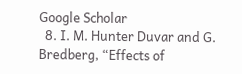Google Scholar
  8. I. M. Hunter Duvar and G. Bredberg, “Effects of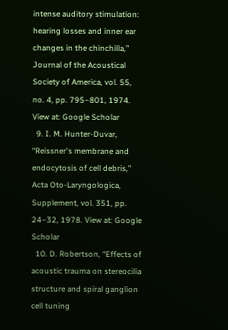intense auditory stimulation: hearing losses and inner ear changes in the chinchilla,” Journal of the Acoustical Society of America, vol. 55, no. 4, pp. 795–801, 1974. View at: Google Scholar
  9. I. M. Hunter-Duvar, “Reissner's membrane and endocytosis of cell debris,” Acta Oto-Laryngologica, Supplement, vol. 351, pp. 24–32, 1978. View at: Google Scholar
  10. D. Robertson, “Effects of acoustic trauma on stereocilia structure and spiral ganglion cell tuning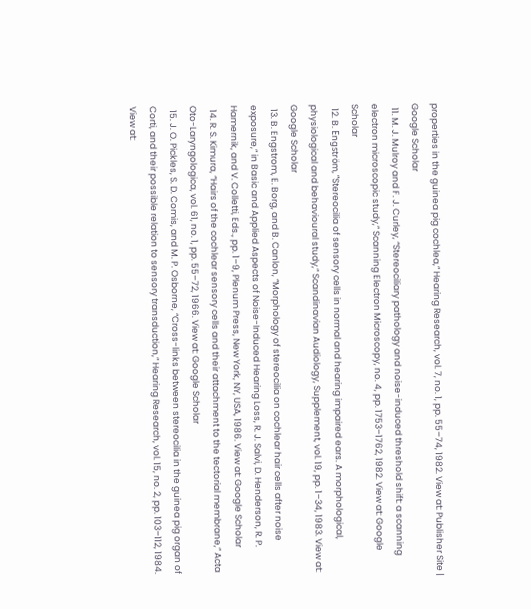properties in the guinea pig cochlea,” Hearing Research, vol. 7, no. 1, pp. 55–74, 1982. View at: Publisher Site | Google Scholar
  11. M. J. Mulroy and F. J. Curley, “Stereociliary pathology and noise-induced threshold shift: a scanning electron microscopic study,” Scanning Electron Microscopy, no. 4, pp. 1753–1762, 1982. View at: Google Scholar
  12. B. Engström, “Stereocilia of sensory cells in normal and hearing impaired ears. A morphological, physiological and behavioural study,” Scandinavian Audiology, Supplement, vol. 19, pp. 1–34, 1983. View at: Google Scholar
  13. B. Engstrom, E. Borg, and B. Canlon, “Morphology of stereocilia on cochlear hair cells after noise exposure,” in Basic and Applied Aspects of Noise-Induced Hearing Loss, R. J. Salvi, D. Henderson, R. P. Hamernik, and V. Colletti, Eds., pp. 1–9, Plenum Press, New York, NY, USA, 1986. View at: Google Scholar
  14. R. S. Kimura, “Hairs of the cochlear sensory cells and their attachment to the tectorial membrane,” Acta Oto-Laryngologica, vol. 61, no. 1, pp. 55–72, 1966. View at: Google Scholar
  15. J. O. Pickles, S. D. Comis, and M. P. Osborne, “Cross-links between stereocilia in the guinea pig organ of Corti, and their possible relation to sensory transduction,” Hearing Research, vol. 15, no. 2, pp. 103–112, 1984. View at: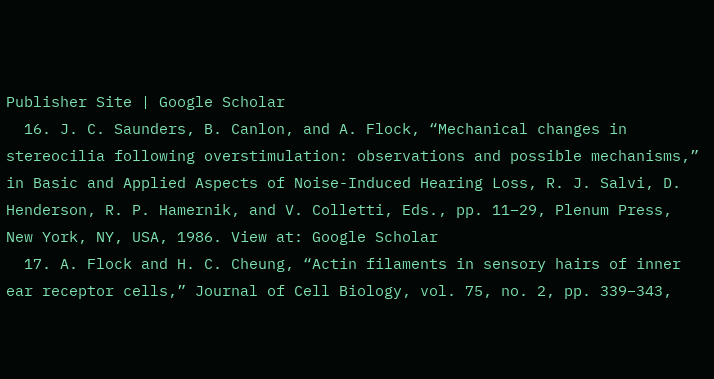Publisher Site | Google Scholar
  16. J. C. Saunders, B. Canlon, and A. Flock, “Mechanical changes in stereocilia following overstimulation: observations and possible mechanisms,” in Basic and Applied Aspects of Noise-Induced Hearing Loss, R. J. Salvi, D. Henderson, R. P. Hamernik, and V. Colletti, Eds., pp. 11–29, Plenum Press, New York, NY, USA, 1986. View at: Google Scholar
  17. A. Flock and H. C. Cheung, “Actin filaments in sensory hairs of inner ear receptor cells,” Journal of Cell Biology, vol. 75, no. 2, pp. 339–343,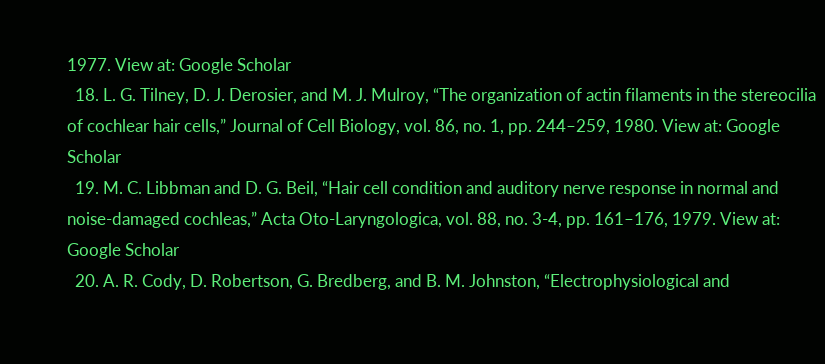1977. View at: Google Scholar
  18. L. G. Tilney, D. J. Derosier, and M. J. Mulroy, “The organization of actin filaments in the stereocilia of cochlear hair cells,” Journal of Cell Biology, vol. 86, no. 1, pp. 244–259, 1980. View at: Google Scholar
  19. M. C. Libbman and D. G. Beil, “Hair cell condition and auditory nerve response in normal and noise-damaged cochleas,” Acta Oto-Laryngologica, vol. 88, no. 3-4, pp. 161–176, 1979. View at: Google Scholar
  20. A. R. Cody, D. Robertson, G. Bredberg, and B. M. Johnston, “Electrophysiological and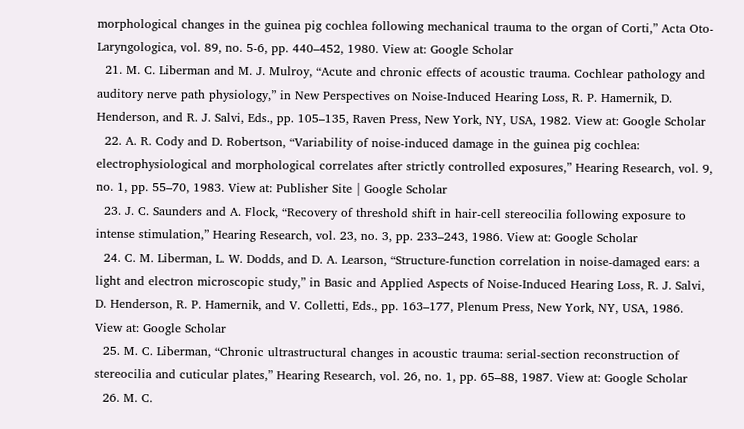morphological changes in the guinea pig cochlea following mechanical trauma to the organ of Corti,” Acta Oto-Laryngologica, vol. 89, no. 5-6, pp. 440–452, 1980. View at: Google Scholar
  21. M. C. Liberman and M. J. Mulroy, “Acute and chronic effects of acoustic trauma. Cochlear pathology and auditory nerve path physiology,” in New Perspectives on Noise-Induced Hearing Loss, R. P. Hamernik, D. Henderson, and R. J. Salvi, Eds., pp. 105–135, Raven Press, New York, NY, USA, 1982. View at: Google Scholar
  22. A. R. Cody and D. Robertson, “Variability of noise-induced damage in the guinea pig cochlea: electrophysiological and morphological correlates after strictly controlled exposures,” Hearing Research, vol. 9, no. 1, pp. 55–70, 1983. View at: Publisher Site | Google Scholar
  23. J. C. Saunders and A. Flock, “Recovery of threshold shift in hair-cell stereocilia following exposure to intense stimulation,” Hearing Research, vol. 23, no. 3, pp. 233–243, 1986. View at: Google Scholar
  24. C. M. Liberman, L. W. Dodds, and D. A. Learson, “Structure-function correlation in noise-damaged ears: a light and electron microscopic study,” in Basic and Applied Aspects of Noise-Induced Hearing Loss, R. J. Salvi, D. Henderson, R. P. Hamernik, and V. Colletti, Eds., pp. 163–177, Plenum Press, New York, NY, USA, 1986. View at: Google Scholar
  25. M. C. Liberman, “Chronic ultrastructural changes in acoustic trauma: serial-section reconstruction of stereocilia and cuticular plates,” Hearing Research, vol. 26, no. 1, pp. 65–88, 1987. View at: Google Scholar
  26. M. C.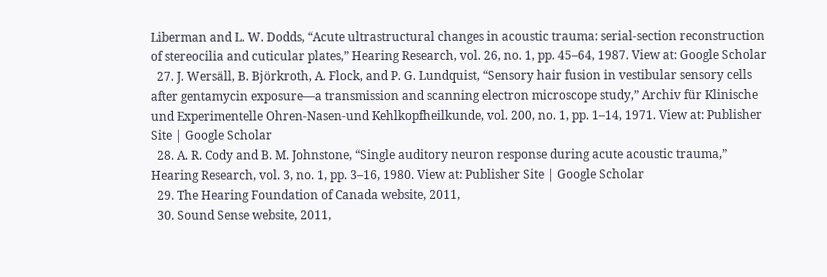Liberman and L. W. Dodds, “Acute ultrastructural changes in acoustic trauma: serial-section reconstruction of stereocilia and cuticular plates,” Hearing Research, vol. 26, no. 1, pp. 45–64, 1987. View at: Google Scholar
  27. J. Wersäll, B. Björkroth, A. Flock, and P. G. Lundquist, “Sensory hair fusion in vestibular sensory cells after gentamycin exposure—a transmission and scanning electron microscope study,” Archiv für Klinische und Experimentelle Ohren-Nasen-und Kehlkopfheilkunde, vol. 200, no. 1, pp. 1–14, 1971. View at: Publisher Site | Google Scholar
  28. A. R. Cody and B. M. Johnstone, “Single auditory neuron response during acute acoustic trauma,” Hearing Research, vol. 3, no. 1, pp. 3–16, 1980. View at: Publisher Site | Google Scholar
  29. The Hearing Foundation of Canada website, 2011,
  30. Sound Sense website, 2011,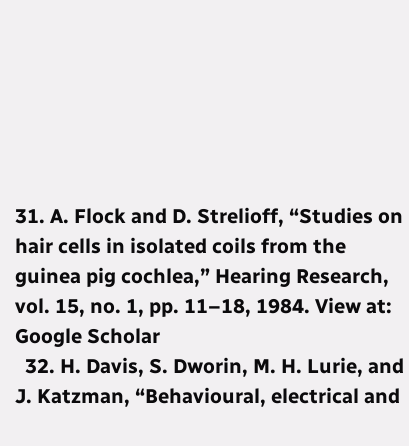31. A. Flock and D. Strelioff, “Studies on hair cells in isolated coils from the guinea pig cochlea,” Hearing Research, vol. 15, no. 1, pp. 11–18, 1984. View at: Google Scholar
  32. H. Davis, S. Dworin, M. H. Lurie, and J. Katzman, “Behavioural, electrical and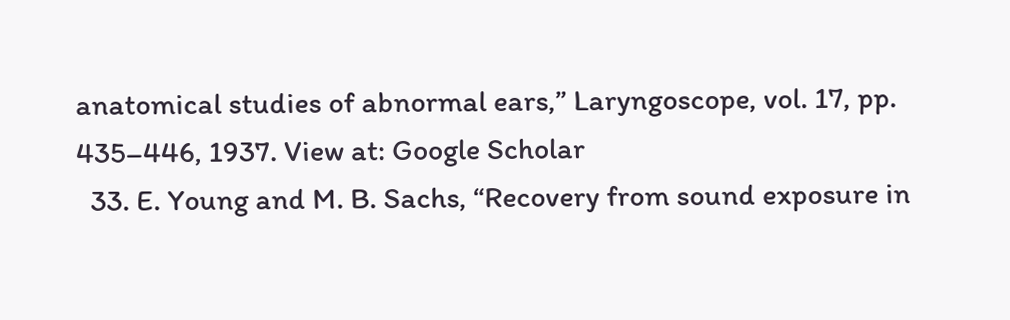anatomical studies of abnormal ears,” Laryngoscope, vol. 17, pp. 435–446, 1937. View at: Google Scholar
  33. E. Young and M. B. Sachs, “Recovery from sound exposure in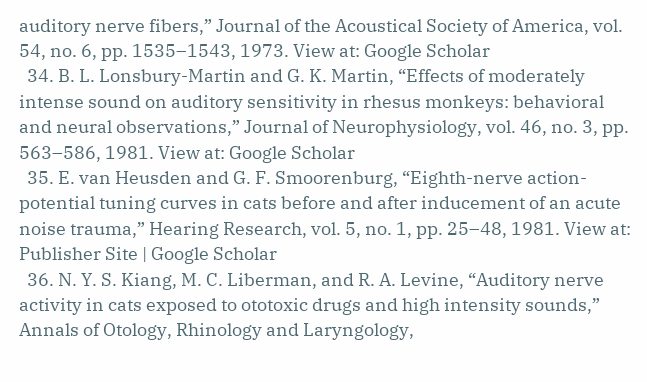auditory nerve fibers,” Journal of the Acoustical Society of America, vol. 54, no. 6, pp. 1535–1543, 1973. View at: Google Scholar
  34. B. L. Lonsbury-Martin and G. K. Martin, “Effects of moderately intense sound on auditory sensitivity in rhesus monkeys: behavioral and neural observations,” Journal of Neurophysiology, vol. 46, no. 3, pp. 563–586, 1981. View at: Google Scholar
  35. E. van Heusden and G. F. Smoorenburg, “Eighth-nerve action-potential tuning curves in cats before and after inducement of an acute noise trauma,” Hearing Research, vol. 5, no. 1, pp. 25–48, 1981. View at: Publisher Site | Google Scholar
  36. N. Y. S. Kiang, M. C. Liberman, and R. A. Levine, “Auditory nerve activity in cats exposed to ototoxic drugs and high intensity sounds,” Annals of Otology, Rhinology and Laryngology,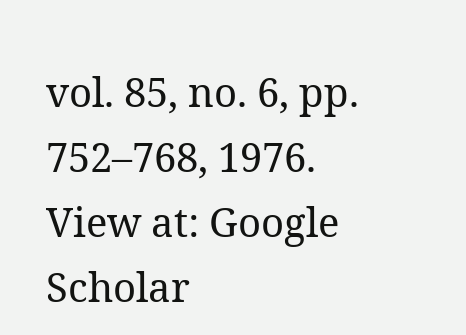vol. 85, no. 6, pp. 752–768, 1976. View at: Google Scholar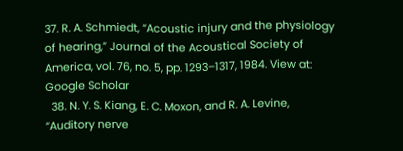37. R. A. Schmiedt, “Acoustic injury and the physiology of hearing,” Journal of the Acoustical Society of America, vol. 76, no. 5, pp. 1293–1317, 1984. View at: Google Scholar
  38. N. Y. S. Kiang, E. C. Moxon, and R. A. Levine, “Auditory nerve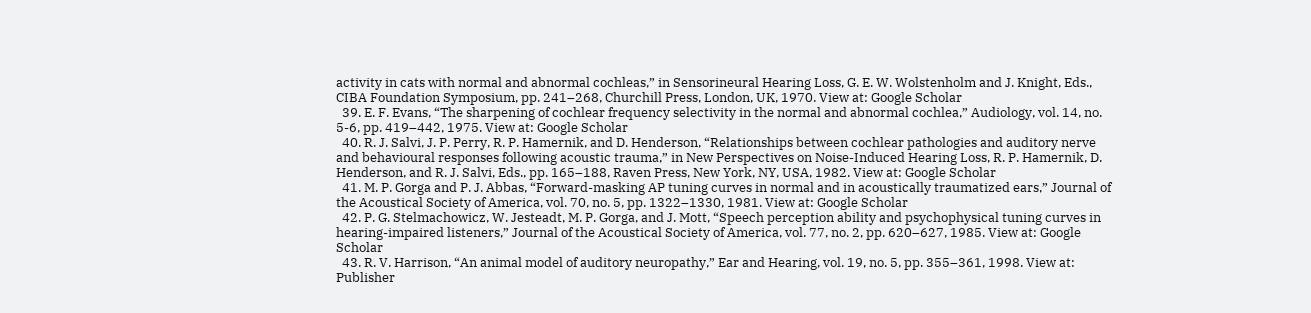activity in cats with normal and abnormal cochleas,” in Sensorineural Hearing Loss, G. E. W. Wolstenholm and J. Knight, Eds., CIBA Foundation Symposium, pp. 241–268, Churchill Press, London, UK, 1970. View at: Google Scholar
  39. E. F. Evans, “The sharpening of cochlear frequency selectivity in the normal and abnormal cochlea,” Audiology, vol. 14, no. 5-6, pp. 419–442, 1975. View at: Google Scholar
  40. R. J. Salvi, J. P. Perry, R. P. Hamernik, and D. Henderson, “Relationships between cochlear pathologies and auditory nerve and behavioural responses following acoustic trauma,” in New Perspectives on Noise-Induced Hearing Loss, R. P. Hamernik, D. Henderson, and R. J. Salvi, Eds., pp. 165–188, Raven Press, New York, NY, USA, 1982. View at: Google Scholar
  41. M. P. Gorga and P. J. Abbas, “Forward-masking AP tuning curves in normal and in acoustically traumatized ears,” Journal of the Acoustical Society of America, vol. 70, no. 5, pp. 1322–1330, 1981. View at: Google Scholar
  42. P. G. Stelmachowicz, W. Jesteadt, M. P. Gorga, and J. Mott, “Speech perception ability and psychophysical tuning curves in hearing-impaired listeners,” Journal of the Acoustical Society of America, vol. 77, no. 2, pp. 620–627, 1985. View at: Google Scholar
  43. R. V. Harrison, “An animal model of auditory neuropathy,” Ear and Hearing, vol. 19, no. 5, pp. 355–361, 1998. View at: Publisher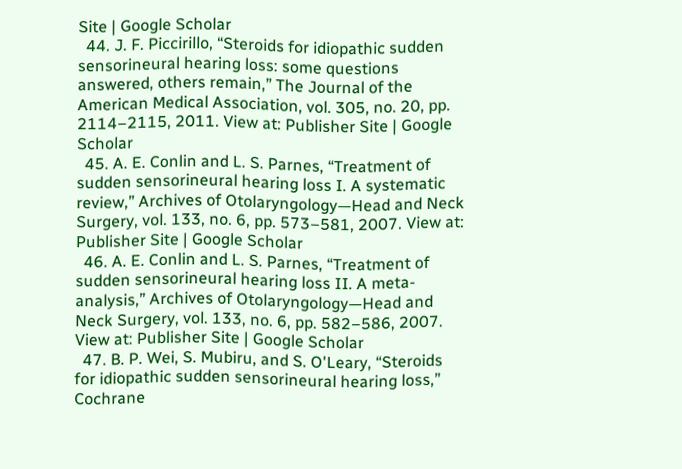Site | Google Scholar
  44. J. F. Piccirillo, “Steroids for idiopathic sudden sensorineural hearing loss: some questions answered, others remain,” The Journal of the American Medical Association, vol. 305, no. 20, pp. 2114–2115, 2011. View at: Publisher Site | Google Scholar
  45. A. E. Conlin and L. S. Parnes, “Treatment of sudden sensorineural hearing loss I. A systematic review,” Archives of Otolaryngology—Head and Neck Surgery, vol. 133, no. 6, pp. 573–581, 2007. View at: Publisher Site | Google Scholar
  46. A. E. Conlin and L. S. Parnes, “Treatment of sudden sensorineural hearing loss II. A meta-analysis,” Archives of Otolaryngology—Head and Neck Surgery, vol. 133, no. 6, pp. 582–586, 2007. View at: Publisher Site | Google Scholar
  47. B. P. Wei, S. Mubiru, and S. O'Leary, “Steroids for idiopathic sudden sensorineural hearing loss,” Cochrane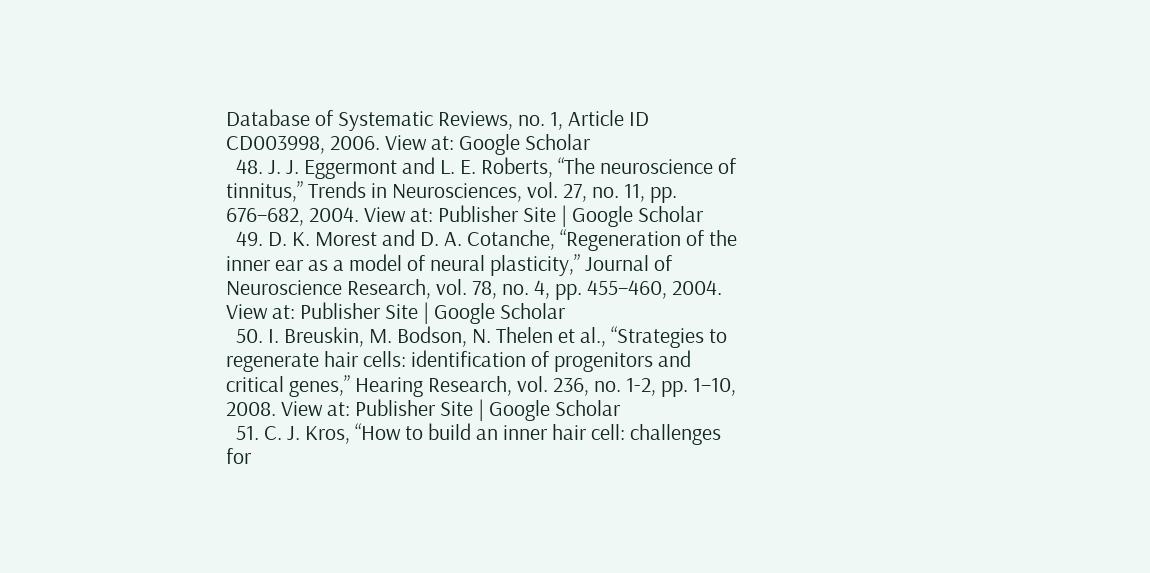Database of Systematic Reviews, no. 1, Article ID CD003998, 2006. View at: Google Scholar
  48. J. J. Eggermont and L. E. Roberts, “The neuroscience of tinnitus,” Trends in Neurosciences, vol. 27, no. 11, pp. 676–682, 2004. View at: Publisher Site | Google Scholar
  49. D. K. Morest and D. A. Cotanche, “Regeneration of the inner ear as a model of neural plasticity,” Journal of Neuroscience Research, vol. 78, no. 4, pp. 455–460, 2004. View at: Publisher Site | Google Scholar
  50. I. Breuskin, M. Bodson, N. Thelen et al., “Strategies to regenerate hair cells: identification of progenitors and critical genes,” Hearing Research, vol. 236, no. 1-2, pp. 1–10, 2008. View at: Publisher Site | Google Scholar
  51. C. J. Kros, “How to build an inner hair cell: challenges for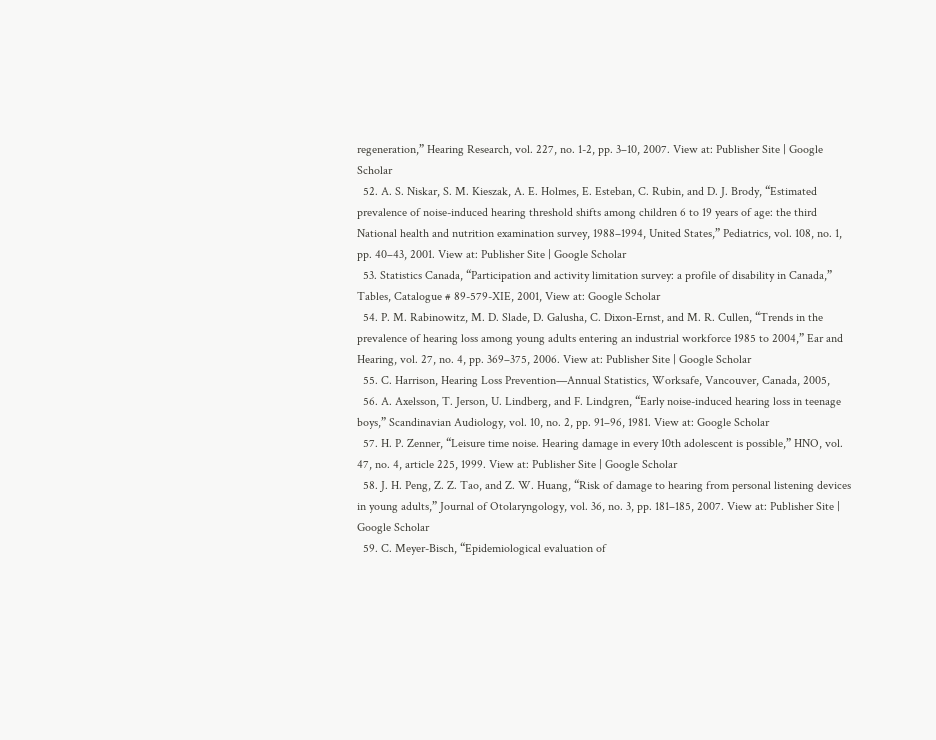regeneration,” Hearing Research, vol. 227, no. 1-2, pp. 3–10, 2007. View at: Publisher Site | Google Scholar
  52. A. S. Niskar, S. M. Kieszak, A. E. Holmes, E. Esteban, C. Rubin, and D. J. Brody, “Estimated prevalence of noise-induced hearing threshold shifts among children 6 to 19 years of age: the third National health and nutrition examination survey, 1988–1994, United States,” Pediatrics, vol. 108, no. 1, pp. 40–43, 2001. View at: Publisher Site | Google Scholar
  53. Statistics Canada, “Participation and activity limitation survey: a profile of disability in Canada,” Tables, Catalogue # 89-579-XIE, 2001, View at: Google Scholar
  54. P. M. Rabinowitz, M. D. Slade, D. Galusha, C. Dixon-Ernst, and M. R. Cullen, “Trends in the prevalence of hearing loss among young adults entering an industrial workforce 1985 to 2004,” Ear and Hearing, vol. 27, no. 4, pp. 369–375, 2006. View at: Publisher Site | Google Scholar
  55. C. Harrison, Hearing Loss Prevention—Annual Statistics, Worksafe, Vancouver, Canada, 2005,
  56. A. Axelsson, T. Jerson, U. Lindberg, and F. Lindgren, “Early noise-induced hearing loss in teenage boys,” Scandinavian Audiology, vol. 10, no. 2, pp. 91–96, 1981. View at: Google Scholar
  57. H. P. Zenner, “Leisure time noise. Hearing damage in every 10th adolescent is possible,” HNO, vol. 47, no. 4, article 225, 1999. View at: Publisher Site | Google Scholar
  58. J. H. Peng, Z. Z. Tao, and Z. W. Huang, “Risk of damage to hearing from personal listening devices in young adults,” Journal of Otolaryngology, vol. 36, no. 3, pp. 181–185, 2007. View at: Publisher Site | Google Scholar
  59. C. Meyer-Bisch, “Epidemiological evaluation of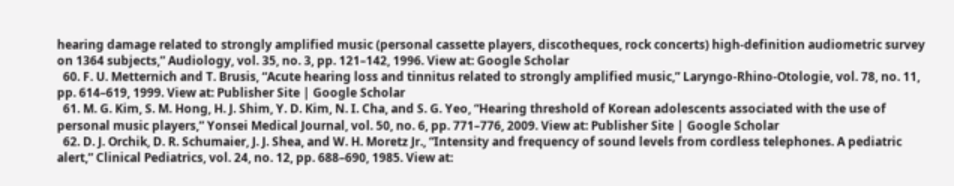hearing damage related to strongly amplified music (personal cassette players, discotheques, rock concerts) high-definition audiometric survey on 1364 subjects,” Audiology, vol. 35, no. 3, pp. 121–142, 1996. View at: Google Scholar
  60. F. U. Metternich and T. Brusis, “Acute hearing loss and tinnitus related to strongly amplified music,” Laryngo-Rhino-Otologie, vol. 78, no. 11, pp. 614–619, 1999. View at: Publisher Site | Google Scholar
  61. M. G. Kim, S. M. Hong, H. J. Shim, Y. D. Kim, N. I. Cha, and S. G. Yeo, “Hearing threshold of Korean adolescents associated with the use of personal music players,” Yonsei Medical Journal, vol. 50, no. 6, pp. 771–776, 2009. View at: Publisher Site | Google Scholar
  62. D. J. Orchik, D. R. Schumaier, J. J. Shea, and W. H. Moretz Jr., “Intensity and frequency of sound levels from cordless telephones. A pediatric alert,” Clinical Pediatrics, vol. 24, no. 12, pp. 688–690, 1985. View at: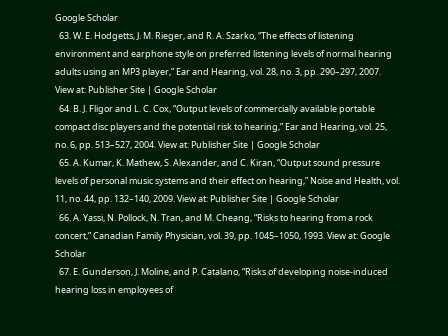Google Scholar
  63. W. E. Hodgetts, J. M. Rieger, and R. A. Szarko, “The effects of listening environment and earphone style on preferred listening levels of normal hearing adults using an MP3 player,” Ear and Hearing, vol. 28, no. 3, pp. 290–297, 2007. View at: Publisher Site | Google Scholar
  64. B. J. Fligor and L. C. Cox, “Output levels of commercially available portable compact disc players and the potential risk to hearing,” Ear and Hearing, vol. 25, no. 6, pp. 513–527, 2004. View at: Publisher Site | Google Scholar
  65. A. Kumar, K. Mathew, S. Alexander, and C. Kiran, “Output sound pressure levels of personal music systems and their effect on hearing,” Noise and Health, vol. 11, no. 44, pp. 132–140, 2009. View at: Publisher Site | Google Scholar
  66. A. Yassi, N. Pollock, N. Tran, and M. Cheang, “Risks to hearing from a rock concert,” Canadian Family Physician, vol. 39, pp. 1045–1050, 1993. View at: Google Scholar
  67. E. Gunderson, J. Moline, and P. Catalano, “Risks of developing noise-induced hearing loss in employees of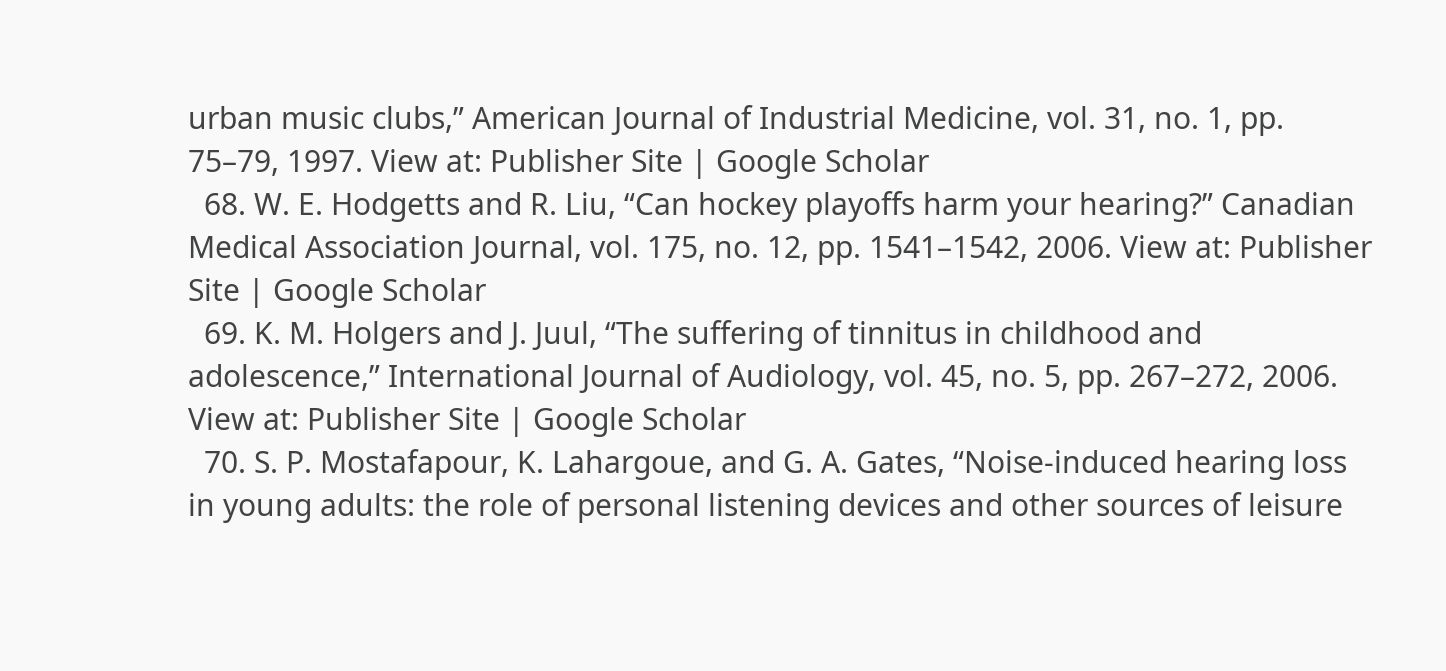urban music clubs,” American Journal of Industrial Medicine, vol. 31, no. 1, pp. 75–79, 1997. View at: Publisher Site | Google Scholar
  68. W. E. Hodgetts and R. Liu, “Can hockey playoffs harm your hearing?” Canadian Medical Association Journal, vol. 175, no. 12, pp. 1541–1542, 2006. View at: Publisher Site | Google Scholar
  69. K. M. Holgers and J. Juul, “The suffering of tinnitus in childhood and adolescence,” International Journal of Audiology, vol. 45, no. 5, pp. 267–272, 2006. View at: Publisher Site | Google Scholar
  70. S. P. Mostafapour, K. Lahargoue, and G. A. Gates, “Noise-induced hearing loss in young adults: the role of personal listening devices and other sources of leisure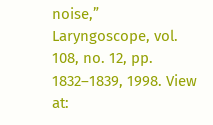noise,” Laryngoscope, vol. 108, no. 12, pp. 1832–1839, 1998. View at: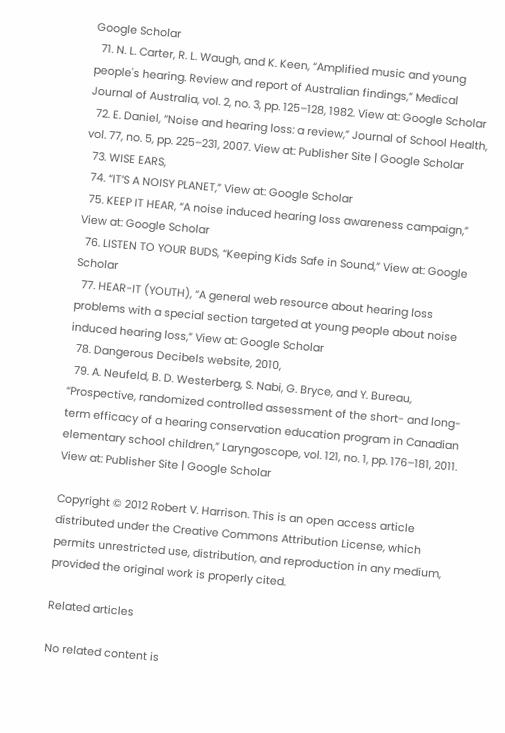Google Scholar
  71. N. L. Carter, R. L. Waugh, and K. Keen, “Amplified music and young people's hearing. Review and report of Australian findings,” Medical Journal of Australia, vol. 2, no. 3, pp. 125–128, 1982. View at: Google Scholar
  72. E. Daniel, “Noise and hearing loss: a review,” Journal of School Health, vol. 77, no. 5, pp. 225–231, 2007. View at: Publisher Site | Google Scholar
  73. WISE EARS,
  74. “IT’S A NOISY PLANET,” View at: Google Scholar
  75. KEEP IT HEAR, “A noise induced hearing loss awareness campaign,” View at: Google Scholar
  76. LISTEN TO YOUR BUDS, “Keeping Kids Safe in Sound,” View at: Google Scholar
  77. HEAR-IT (YOUTH), “A general web resource about hearing loss problems with a special section targeted at young people about noise induced hearing loss,” View at: Google Scholar
  78. Dangerous Decibels website, 2010,
  79. A. Neufeld, B. D. Westerberg, S. Nabi, G. Bryce, and Y. Bureau, “Prospective, randomized controlled assessment of the short- and long-term efficacy of a hearing conservation education program in Canadian elementary school children,” Laryngoscope, vol. 121, no. 1, pp. 176–181, 2011. View at: Publisher Site | Google Scholar

Copyright © 2012 Robert V. Harrison. This is an open access article distributed under the Creative Commons Attribution License, which permits unrestricted use, distribution, and reproduction in any medium, provided the original work is properly cited.

Related articles

No related content is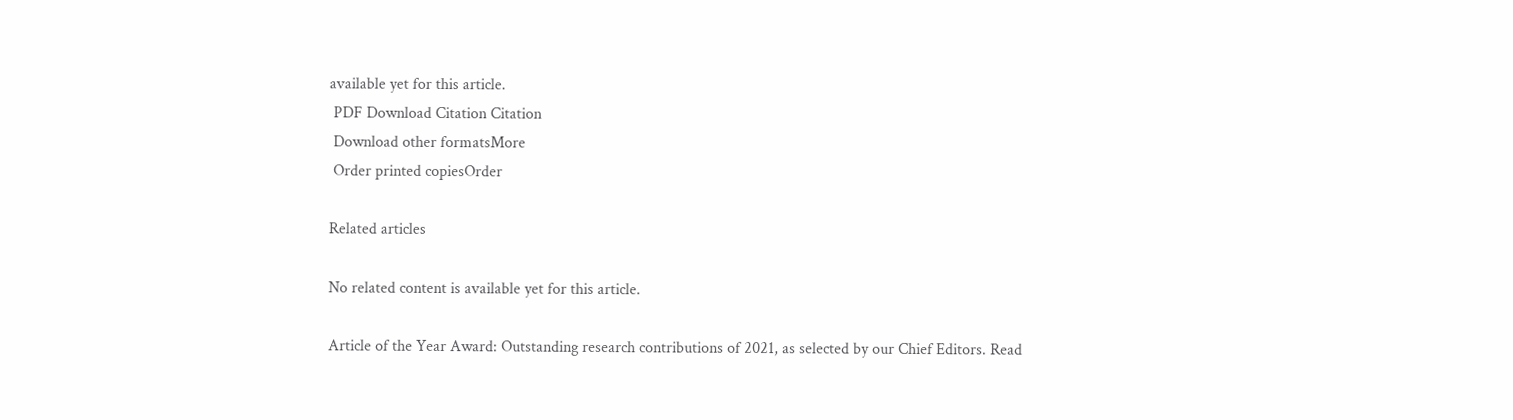available yet for this article.
 PDF Download Citation Citation
 Download other formatsMore
 Order printed copiesOrder

Related articles

No related content is available yet for this article.

Article of the Year Award: Outstanding research contributions of 2021, as selected by our Chief Editors. Read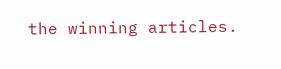the winning articles.